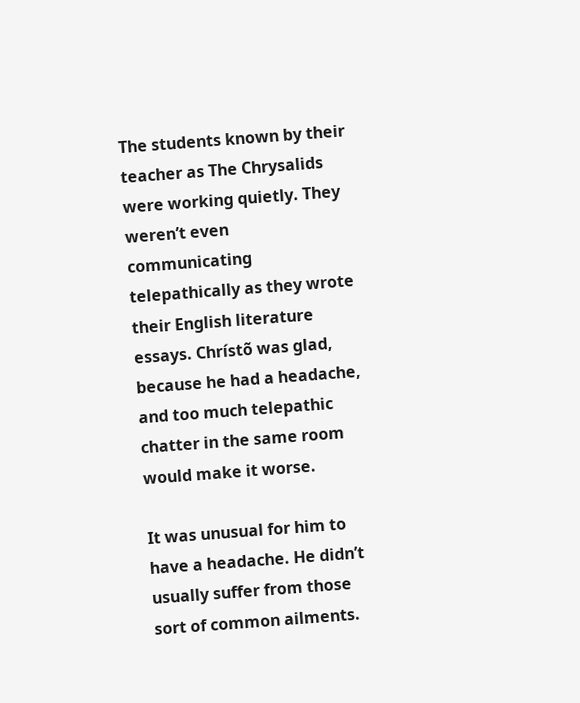The students known by their teacher as The Chrysalids were working quietly. They weren’t even communicating telepathically as they wrote their English literature essays. Chrístõ was glad, because he had a headache, and too much telepathic chatter in the same room would make it worse.

It was unusual for him to have a headache. He didn’t usually suffer from those sort of common ailments.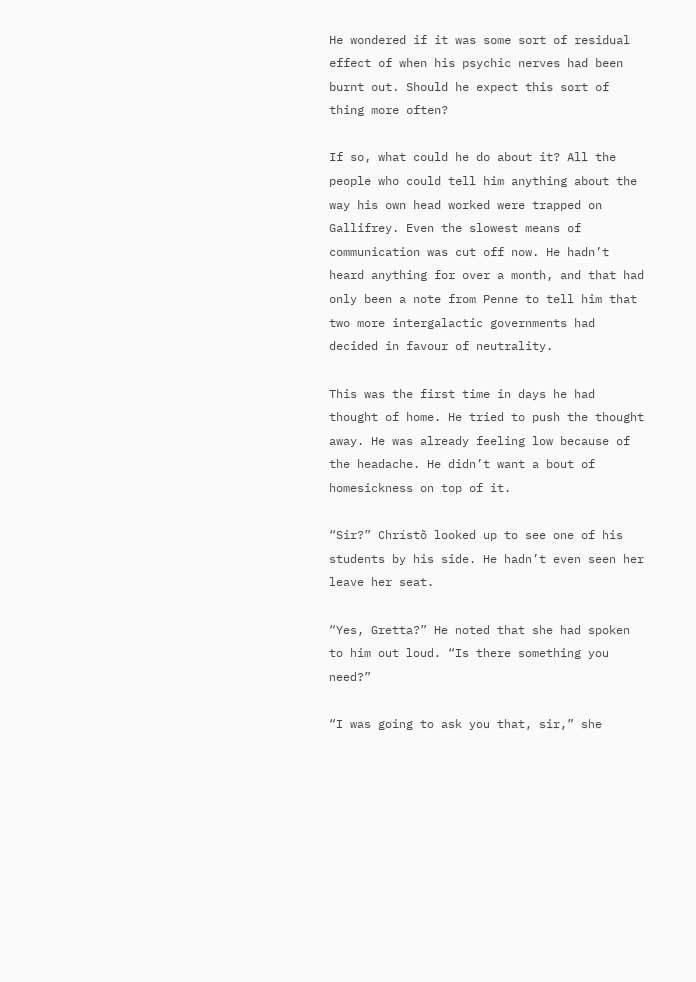He wondered if it was some sort of residual effect of when his psychic nerves had been burnt out. Should he expect this sort of thing more often?

If so, what could he do about it? All the people who could tell him anything about the way his own head worked were trapped on Gallifrey. Even the slowest means of communication was cut off now. He hadn’t heard anything for over a month, and that had only been a note from Penne to tell him that two more intergalactic governments had decided in favour of neutrality.

This was the first time in days he had thought of home. He tried to push the thought away. He was already feeling low because of the headache. He didn’t want a bout of homesickness on top of it.

“Sir?” Chrístõ looked up to see one of his students by his side. He hadn’t even seen her leave her seat.

“Yes, Gretta?” He noted that she had spoken to him out loud. “Is there something you need?”

“I was going to ask you that, sir,” she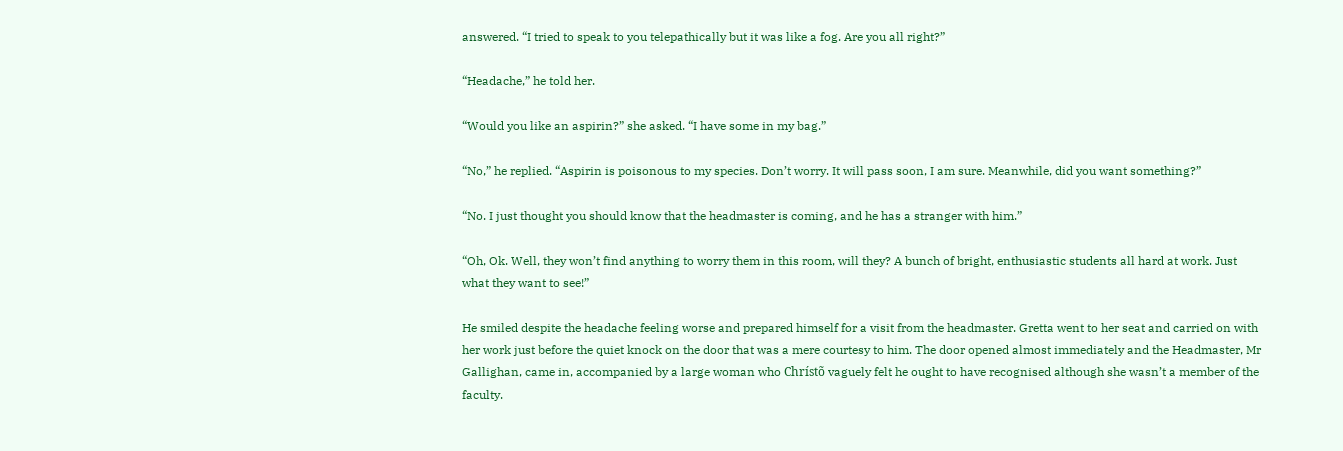answered. “I tried to speak to you telepathically but it was like a fog. Are you all right?”

“Headache,” he told her.

“Would you like an aspirin?” she asked. “I have some in my bag.”

“No,” he replied. “Aspirin is poisonous to my species. Don’t worry. It will pass soon, I am sure. Meanwhile, did you want something?”

“No. I just thought you should know that the headmaster is coming, and he has a stranger with him.”

“Oh, Ok. Well, they won’t find anything to worry them in this room, will they? A bunch of bright, enthusiastic students all hard at work. Just what they want to see!”

He smiled despite the headache feeling worse and prepared himself for a visit from the headmaster. Gretta went to her seat and carried on with her work just before the quiet knock on the door that was a mere courtesy to him. The door opened almost immediately and the Headmaster, Mr Gallighan, came in, accompanied by a large woman who Chrístõ vaguely felt he ought to have recognised although she wasn’t a member of the faculty.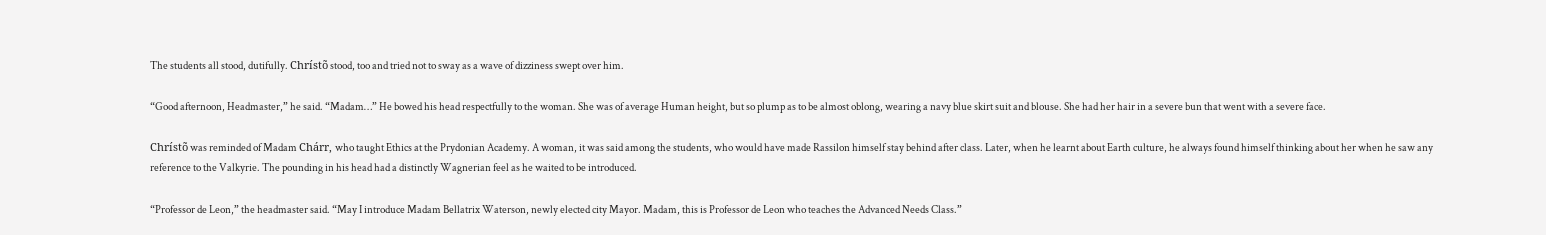The students all stood, dutifully. Chrístõ stood, too and tried not to sway as a wave of dizziness swept over him.

“Good afternoon, Headmaster,” he said. “Madam…” He bowed his head respectfully to the woman. She was of average Human height, but so plump as to be almost oblong, wearing a navy blue skirt suit and blouse. She had her hair in a severe bun that went with a severe face.

Chrístõ was reminded of Madam Chárr, who taught Ethics at the Prydonian Academy. A woman, it was said among the students, who would have made Rassilon himself stay behind after class. Later, when he learnt about Earth culture, he always found himself thinking about her when he saw any reference to the Valkyrie. The pounding in his head had a distinctly Wagnerian feel as he waited to be introduced.

“Professor de Leon,” the headmaster said. “May I introduce Madam Bellatrix Waterson, newly elected city Mayor. Madam, this is Professor de Leon who teaches the Advanced Needs Class.”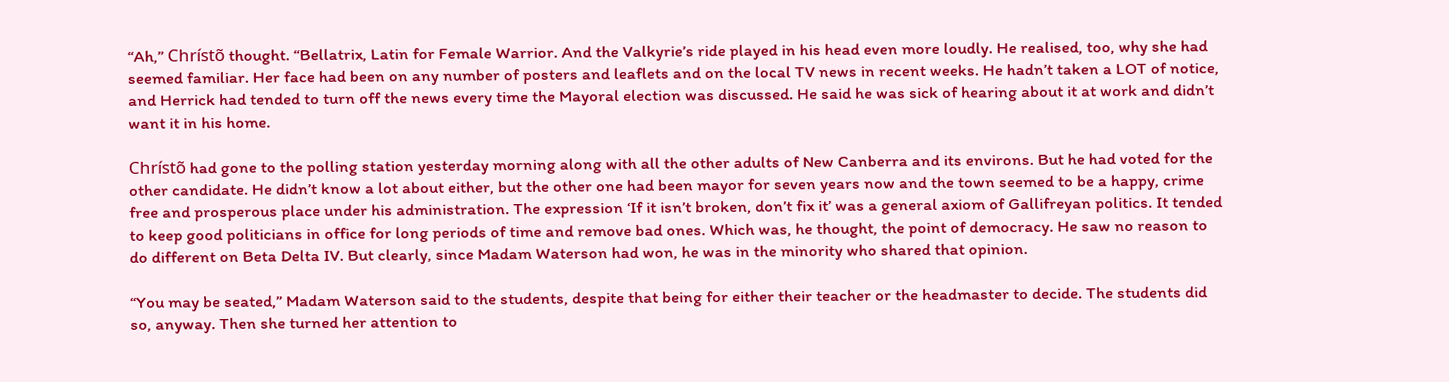“Ah,” Chrístõ thought. “Bellatrix, Latin for Female Warrior. And the Valkyrie’s ride played in his head even more loudly. He realised, too, why she had seemed familiar. Her face had been on any number of posters and leaflets and on the local TV news in recent weeks. He hadn’t taken a LOT of notice, and Herrick had tended to turn off the news every time the Mayoral election was discussed. He said he was sick of hearing about it at work and didn’t want it in his home.

Chrístõ had gone to the polling station yesterday morning along with all the other adults of New Canberra and its environs. But he had voted for the other candidate. He didn’t know a lot about either, but the other one had been mayor for seven years now and the town seemed to be a happy, crime free and prosperous place under his administration. The expression ‘If it isn’t broken, don’t fix it’ was a general axiom of Gallifreyan politics. It tended to keep good politicians in office for long periods of time and remove bad ones. Which was, he thought, the point of democracy. He saw no reason to do different on Beta Delta IV. But clearly, since Madam Waterson had won, he was in the minority who shared that opinion.

“You may be seated,” Madam Waterson said to the students, despite that being for either their teacher or the headmaster to decide. The students did so, anyway. Then she turned her attention to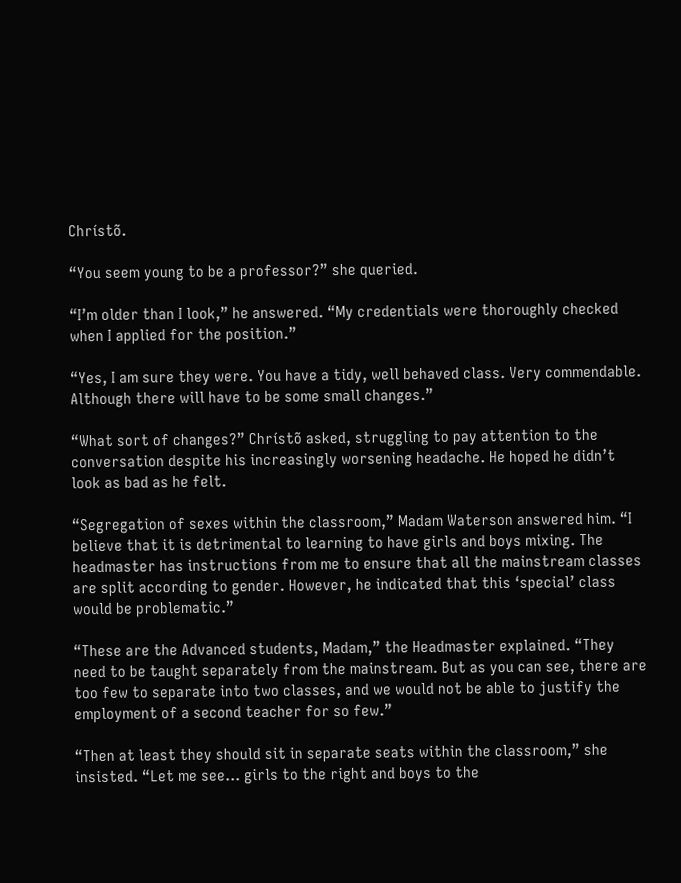Chrístõ.

“You seem young to be a professor?” she queried.

“I’m older than I look,” he answered. “My credentials were thoroughly checked when I applied for the position.”

“Yes, I am sure they were. You have a tidy, well behaved class. Very commendable. Although there will have to be some small changes.”

“What sort of changes?” Chrístõ asked, struggling to pay attention to the conversation despite his increasingly worsening headache. He hoped he didn’t look as bad as he felt.

“Segregation of sexes within the classroom,” Madam Waterson answered him. “I believe that it is detrimental to learning to have girls and boys mixing. The headmaster has instructions from me to ensure that all the mainstream classes are split according to gender. However, he indicated that this ‘special’ class would be problematic.”

“These are the Advanced students, Madam,” the Headmaster explained. “They need to be taught separately from the mainstream. But as you can see, there are too few to separate into two classes, and we would not be able to justify the employment of a second teacher for so few.”

“Then at least they should sit in separate seats within the classroom,” she insisted. “Let me see… girls to the right and boys to the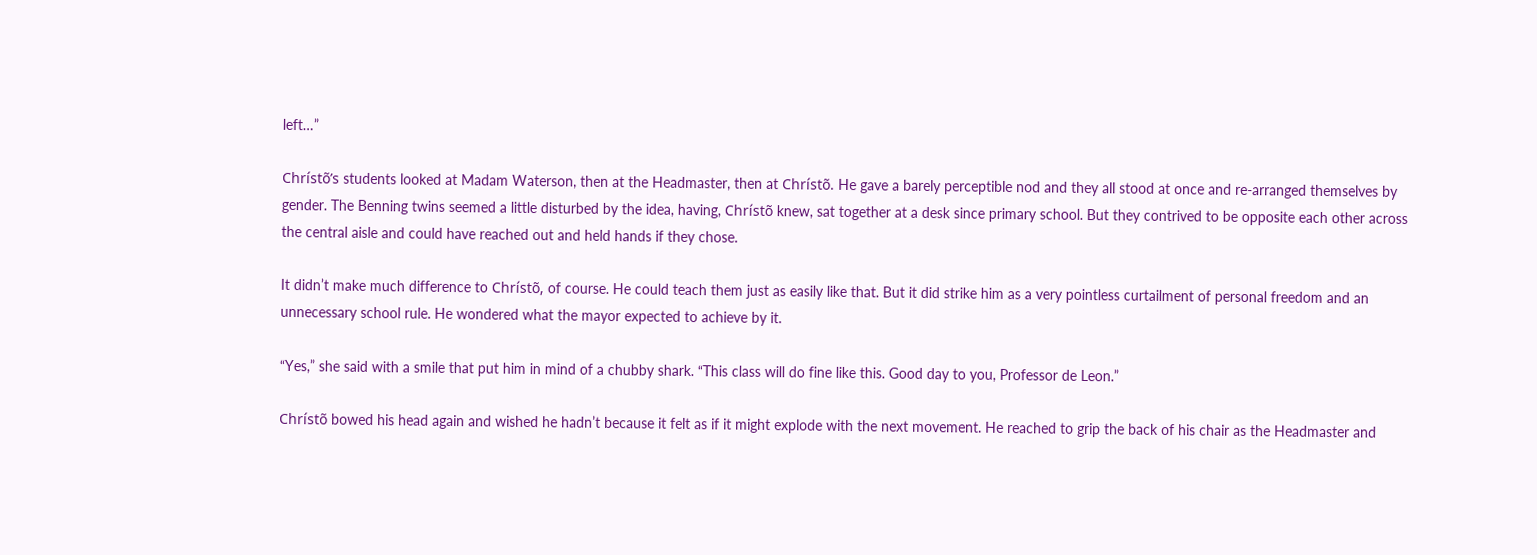left…”

Chrístõ’s students looked at Madam Waterson, then at the Headmaster, then at Chrístõ. He gave a barely perceptible nod and they all stood at once and re-arranged themselves by gender. The Benning twins seemed a little disturbed by the idea, having, Chrístõ knew, sat together at a desk since primary school. But they contrived to be opposite each other across the central aisle and could have reached out and held hands if they chose.

It didn’t make much difference to Chrístõ, of course. He could teach them just as easily like that. But it did strike him as a very pointless curtailment of personal freedom and an unnecessary school rule. He wondered what the mayor expected to achieve by it.

“Yes,” she said with a smile that put him in mind of a chubby shark. “This class will do fine like this. Good day to you, Professor de Leon.”

Chrístõ bowed his head again and wished he hadn’t because it felt as if it might explode with the next movement. He reached to grip the back of his chair as the Headmaster and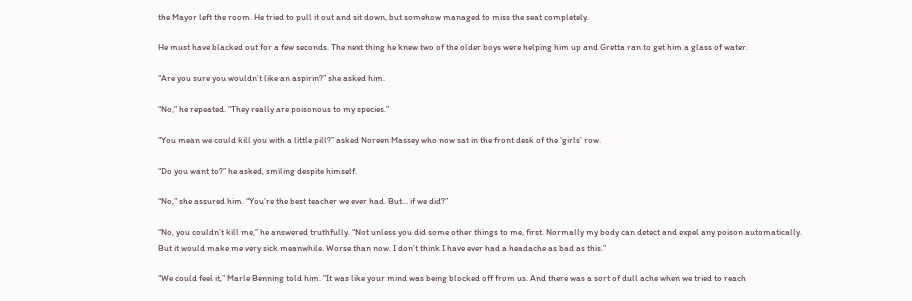the Mayor left the room. He tried to pull it out and sit down, but somehow managed to miss the seat completely.

He must have blacked out for a few seconds. The next thing he knew two of the older boys were helping him up and Gretta ran to get him a glass of water.

“Are you sure you wouldn’t like an aspirin?” she asked him.

“No,” he repeated. “They really are poisonous to my species.”

“You mean we could kill you with a little pill?” asked Noreen Massey who now sat in the front desk of the ‘girls’ row.

“Do you want to?” he asked, smiling despite himself.

“No,” she assured him. “You’re the best teacher we ever had. But… if we did?”

“No, you couldn’t kill me,” he answered truthfully. “Not unless you did some other things to me, first. Normally my body can detect and expel any poison automatically. But it would make me very sick meanwhile. Worse than now. I don’t think I have ever had a headache as bad as this.”

“We could feel it,” Marle Benning told him. “It was like your mind was being blocked off from us. And there was a sort of dull ache when we tried to reach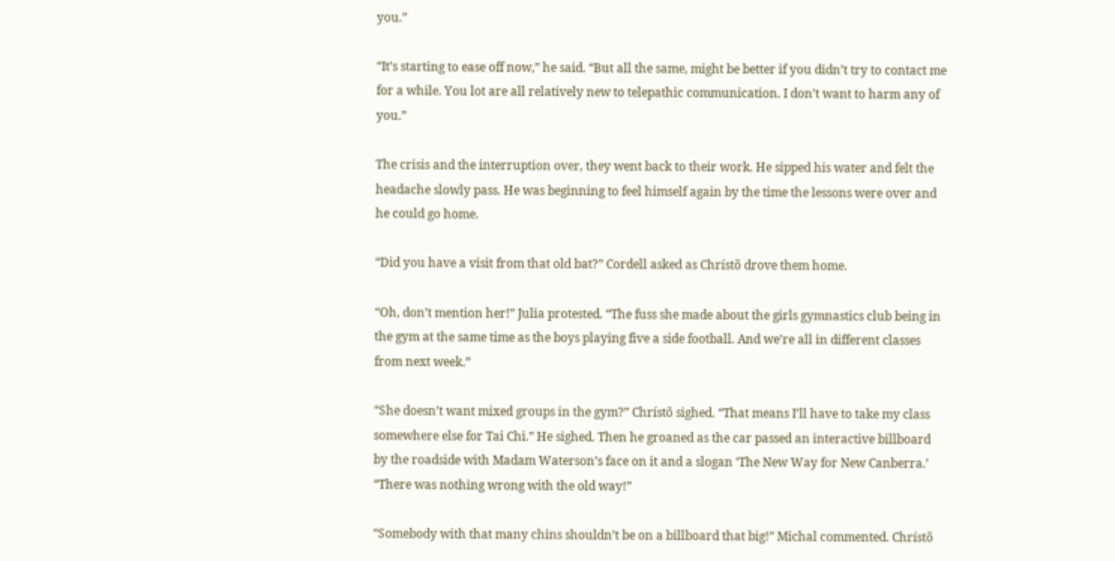you.”

“It’s starting to ease off now,” he said. “But all the same, might be better if you didn’t try to contact me for a while. You lot are all relatively new to telepathic communication. I don’t want to harm any of you.”

The crisis and the interruption over, they went back to their work. He sipped his water and felt the headache slowly pass. He was beginning to feel himself again by the time the lessons were over and he could go home.

“Did you have a visit from that old bat?” Cordell asked as Chrístõ drove them home.

“Oh, don’t mention her!” Julia protested. “The fuss she made about the girls gymnastics club being in the gym at the same time as the boys playing five a side football. And we’re all in different classes from next week.”

“She doesn’t want mixed groups in the gym?” Chrístõ sighed. “That means I’ll have to take my class somewhere else for Tai Chi.” He sighed. Then he groaned as the car passed an interactive billboard by the roadside with Madam Waterson’s face on it and a slogan ‘The New Way for New Canberra.’ “There was nothing wrong with the old way!”

“Somebody with that many chins shouldn’t be on a billboard that big!” Michal commented. Chrístõ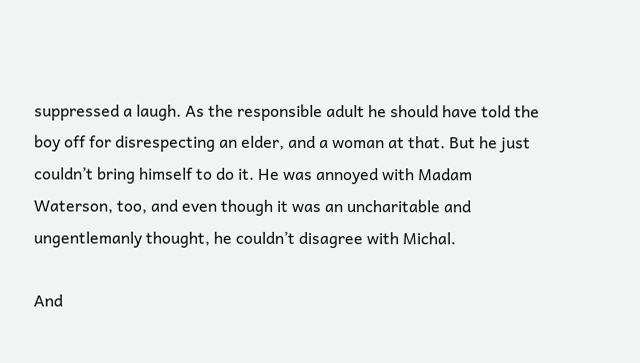suppressed a laugh. As the responsible adult he should have told the boy off for disrespecting an elder, and a woman at that. But he just couldn’t bring himself to do it. He was annoyed with Madam Waterson, too, and even though it was an uncharitable and ungentlemanly thought, he couldn’t disagree with Michal.

And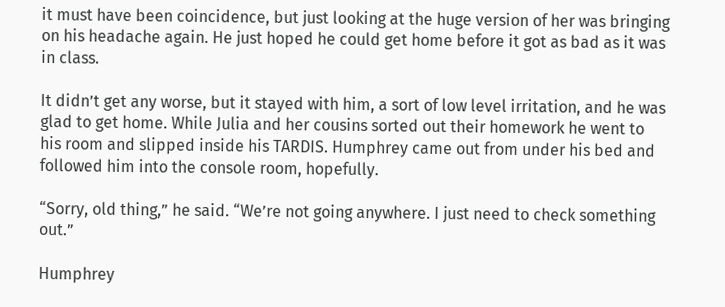it must have been coincidence, but just looking at the huge version of her was bringing on his headache again. He just hoped he could get home before it got as bad as it was in class.

It didn’t get any worse, but it stayed with him, a sort of low level irritation, and he was glad to get home. While Julia and her cousins sorted out their homework he went to his room and slipped inside his TARDIS. Humphrey came out from under his bed and followed him into the console room, hopefully.

“Sorry, old thing,” he said. “We’re not going anywhere. I just need to check something out.”

Humphrey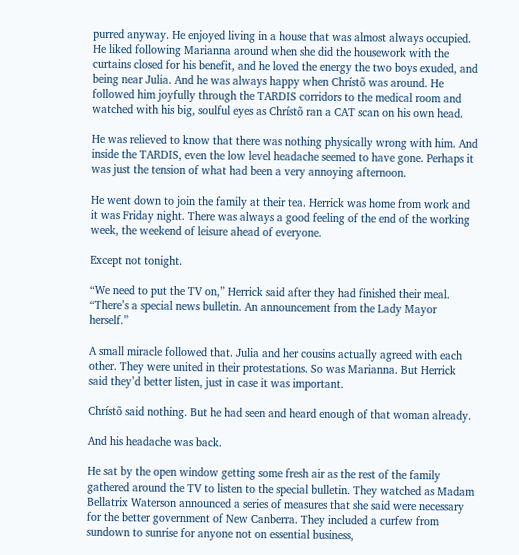purred anyway. He enjoyed living in a house that was almost always occupied. He liked following Marianna around when she did the housework with the curtains closed for his benefit, and he loved the energy the two boys exuded, and being near Julia. And he was always happy when Chrístõ was around. He followed him joyfully through the TARDIS corridors to the medical room and watched with his big, soulful eyes as Chrístõ ran a CAT scan on his own head.

He was relieved to know that there was nothing physically wrong with him. And inside the TARDIS, even the low level headache seemed to have gone. Perhaps it was just the tension of what had been a very annoying afternoon.

He went down to join the family at their tea. Herrick was home from work and it was Friday night. There was always a good feeling of the end of the working week, the weekend of leisure ahead of everyone.

Except not tonight.

“We need to put the TV on,” Herrick said after they had finished their meal. “There’s a special news bulletin. An announcement from the Lady Mayor herself.”

A small miracle followed that. Julia and her cousins actually agreed with each other. They were united in their protestations. So was Marianna. But Herrick said they’d better listen, just in case it was important.

Chrístõ said nothing. But he had seen and heard enough of that woman already.

And his headache was back.

He sat by the open window getting some fresh air as the rest of the family gathered around the TV to listen to the special bulletin. They watched as Madam Bellatrix Waterson announced a series of measures that she said were necessary for the better government of New Canberra. They included a curfew from sundown to sunrise for anyone not on essential business,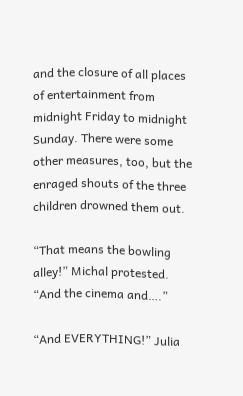and the closure of all places of entertainment from midnight Friday to midnight Sunday. There were some other measures, too, but the enraged shouts of the three children drowned them out.

“That means the bowling alley!” Michal protested. “And the cinema and….”

“And EVERYTHING!” Julia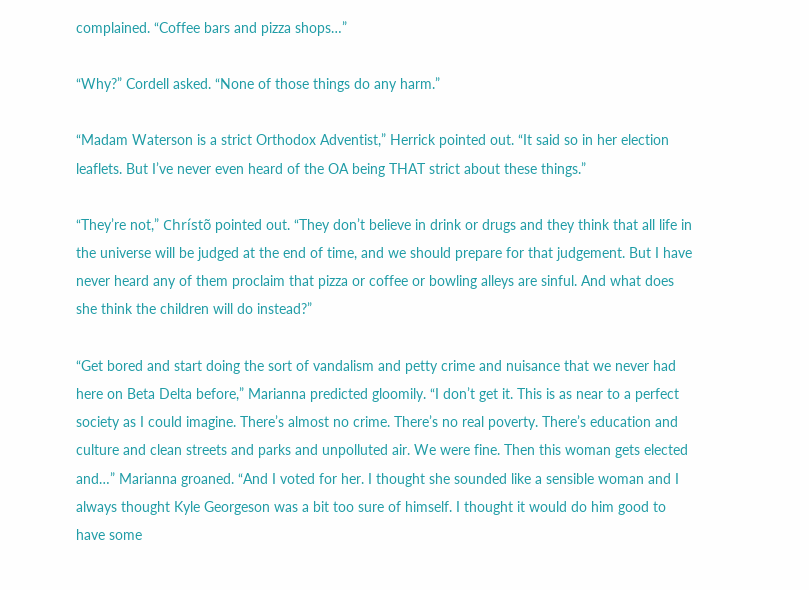complained. “Coffee bars and pizza shops…”

“Why?” Cordell asked. “None of those things do any harm.”

“Madam Waterson is a strict Orthodox Adventist,” Herrick pointed out. “It said so in her election leaflets. But I’ve never even heard of the OA being THAT strict about these things.”

“They’re not,” Chrístõ pointed out. “They don’t believe in drink or drugs and they think that all life in the universe will be judged at the end of time, and we should prepare for that judgement. But I have never heard any of them proclaim that pizza or coffee or bowling alleys are sinful. And what does she think the children will do instead?”

“Get bored and start doing the sort of vandalism and petty crime and nuisance that we never had here on Beta Delta before,” Marianna predicted gloomily. “I don’t get it. This is as near to a perfect society as I could imagine. There’s almost no crime. There’s no real poverty. There’s education and culture and clean streets and parks and unpolluted air. We were fine. Then this woman gets elected and…” Marianna groaned. “And I voted for her. I thought she sounded like a sensible woman and I always thought Kyle Georgeson was a bit too sure of himself. I thought it would do him good to have some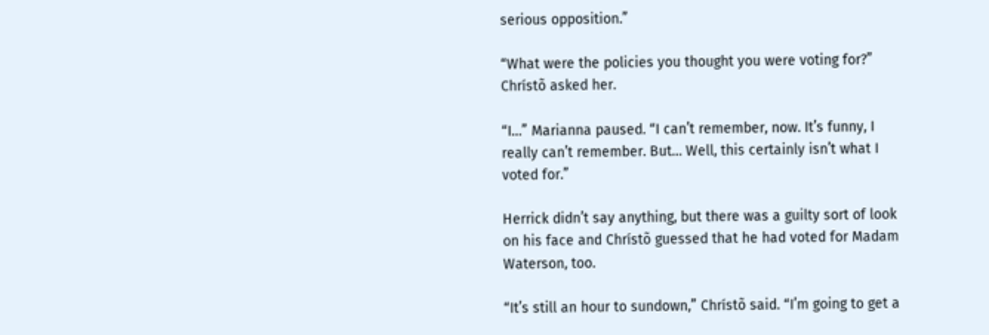serious opposition.”

“What were the policies you thought you were voting for?” Chrístõ asked her.

“I…” Marianna paused. “I can’t remember, now. It’s funny, I really can’t remember. But… Well, this certainly isn’t what I voted for.”

Herrick didn’t say anything, but there was a guilty sort of look on his face and Chrístõ guessed that he had voted for Madam Waterson, too.

“It’s still an hour to sundown,” Chrístõ said. “I’m going to get a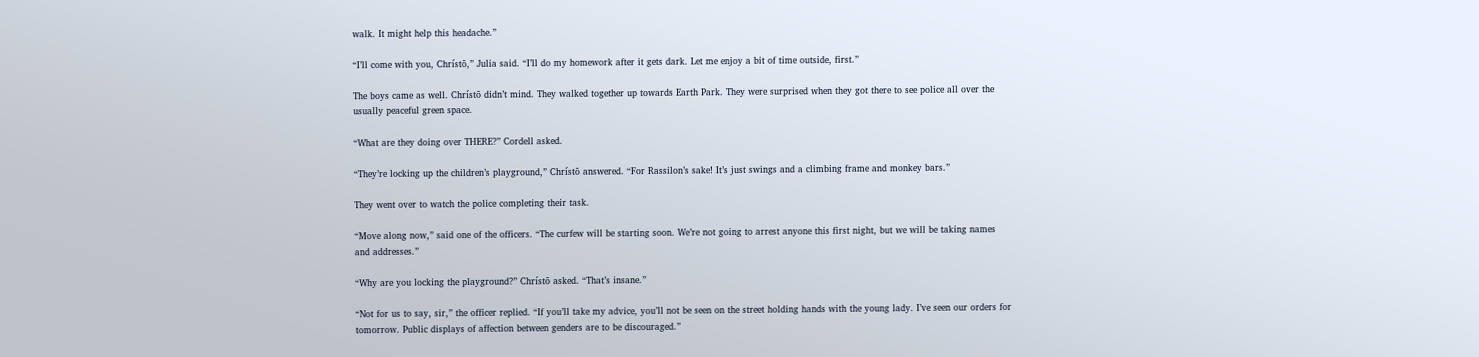walk. It might help this headache.”

“I’ll come with you, Chrístõ,” Julia said. “I’ll do my homework after it gets dark. Let me enjoy a bit of time outside, first.”

The boys came as well. Chrístõ didn’t mind. They walked together up towards Earth Park. They were surprised when they got there to see police all over the usually peaceful green space.

“What are they doing over THERE?” Cordell asked.

“They’re locking up the children’s playground,” Chrístõ answered. “For Rassilon’s sake! It’s just swings and a climbing frame and monkey bars.”

They went over to watch the police completing their task.

“Move along now,” said one of the officers. “The curfew will be starting soon. We’re not going to arrest anyone this first night, but we will be taking names and addresses.”

“Why are you locking the playground?” Chrístõ asked. “That’s insane.”

“Not for us to say, sir,” the officer replied. “If you’ll take my advice, you’ll not be seen on the street holding hands with the young lady. I’ve seen our orders for tomorrow. Public displays of affection between genders are to be discouraged.”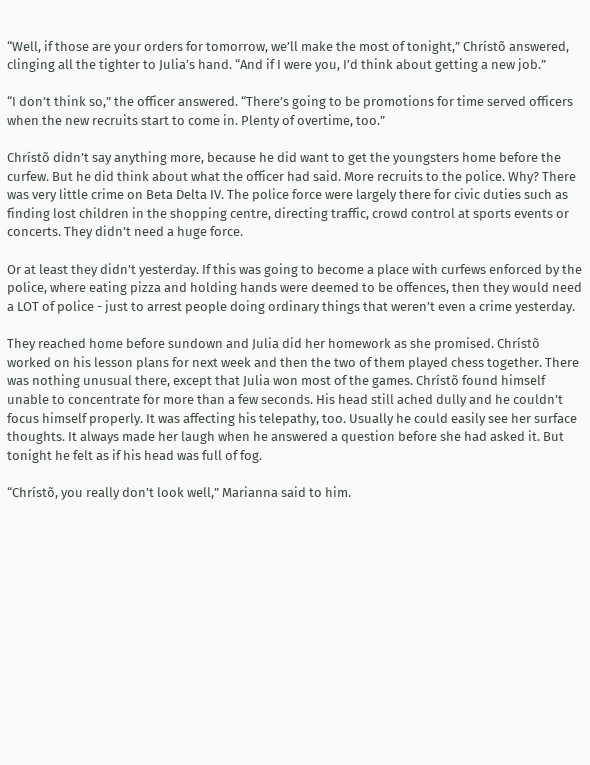“Well, if those are your orders for tomorrow, we’ll make the most of tonight,” Chrístõ answered, clinging all the tighter to Julia’s hand. “And if I were you, I’d think about getting a new job.”

“I don’t think so,” the officer answered. “There’s going to be promotions for time served officers when the new recruits start to come in. Plenty of overtime, too.”

Chrístõ didn’t say anything more, because he did want to get the youngsters home before the curfew. But he did think about what the officer had said. More recruits to the police. Why? There was very little crime on Beta Delta IV. The police force were largely there for civic duties such as finding lost children in the shopping centre, directing traffic, crowd control at sports events or concerts. They didn’t need a huge force.

Or at least they didn’t yesterday. If this was going to become a place with curfews enforced by the police, where eating pizza and holding hands were deemed to be offences, then they would need a LOT of police - just to arrest people doing ordinary things that weren’t even a crime yesterday.

They reached home before sundown and Julia did her homework as she promised. Chrístõ worked on his lesson plans for next week and then the two of them played chess together. There was nothing unusual there, except that Julia won most of the games. Chrístõ found himself unable to concentrate for more than a few seconds. His head still ached dully and he couldn’t focus himself properly. It was affecting his telepathy, too. Usually he could easily see her surface thoughts. It always made her laugh when he answered a question before she had asked it. But tonight he felt as if his head was full of fog.

“Chrístõ, you really don’t look well,” Marianna said to him.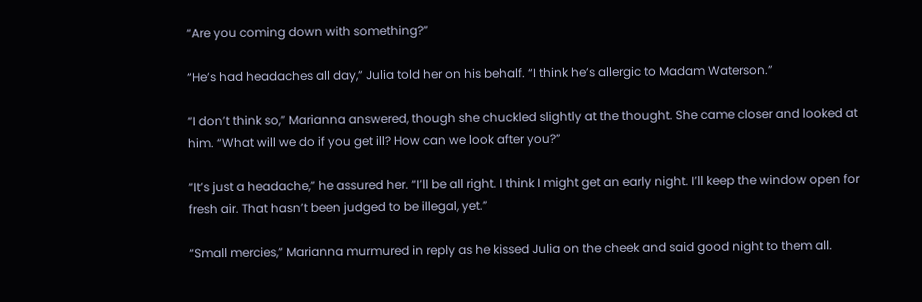“Are you coming down with something?”

“He’s had headaches all day,” Julia told her on his behalf. “I think he’s allergic to Madam Waterson.”

“I don’t think so,” Marianna answered, though she chuckled slightly at the thought. She came closer and looked at him. “What will we do if you get ill? How can we look after you?”

“It’s just a headache,” he assured her. “I’ll be all right. I think I might get an early night. I’ll keep the window open for fresh air. That hasn’t been judged to be illegal, yet.”

“Small mercies,” Marianna murmured in reply as he kissed Julia on the cheek and said good night to them all.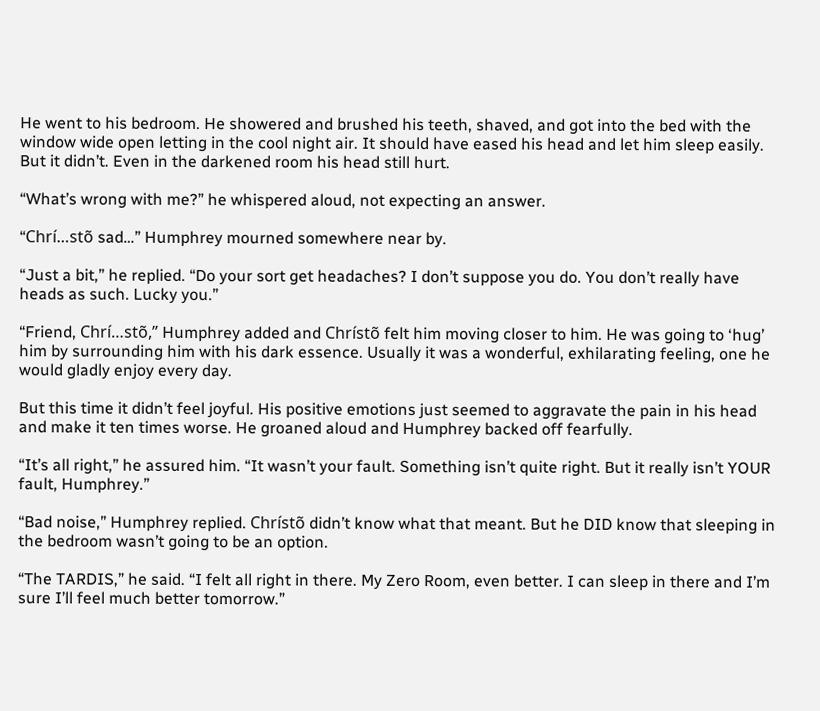He went to his bedroom. He showered and brushed his teeth, shaved, and got into the bed with the window wide open letting in the cool night air. It should have eased his head and let him sleep easily. But it didn’t. Even in the darkened room his head still hurt.

“What’s wrong with me?” he whispered aloud, not expecting an answer.

“Chrí…stõ sad…” Humphrey mourned somewhere near by.

“Just a bit,” he replied. “Do your sort get headaches? I don’t suppose you do. You don’t really have heads as such. Lucky you.”

“Friend, Chrí…stõ,” Humphrey added and Chrístõ felt him moving closer to him. He was going to ‘hug’ him by surrounding him with his dark essence. Usually it was a wonderful, exhilarating feeling, one he would gladly enjoy every day.

But this time it didn’t feel joyful. His positive emotions just seemed to aggravate the pain in his head and make it ten times worse. He groaned aloud and Humphrey backed off fearfully.

“It’s all right,” he assured him. “It wasn’t your fault. Something isn’t quite right. But it really isn’t YOUR fault, Humphrey.”

“Bad noise,” Humphrey replied. Chrístõ didn’t know what that meant. But he DID know that sleeping in the bedroom wasn’t going to be an option.

“The TARDIS,” he said. “I felt all right in there. My Zero Room, even better. I can sleep in there and I’m sure I’ll feel much better tomorrow.”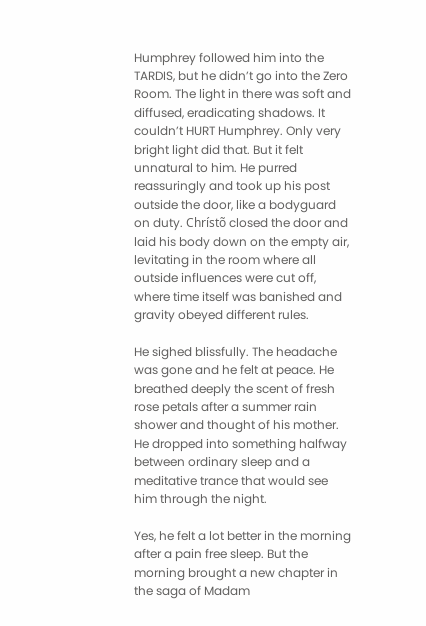Humphrey followed him into the TARDIS, but he didn’t go into the Zero Room. The light in there was soft and diffused, eradicating shadows. It couldn’t HURT Humphrey. Only very bright light did that. But it felt unnatural to him. He purred reassuringly and took up his post outside the door, like a bodyguard on duty. Chrístõ closed the door and laid his body down on the empty air, levitating in the room where all outside influences were cut off, where time itself was banished and gravity obeyed different rules.

He sighed blissfully. The headache was gone and he felt at peace. He breathed deeply the scent of fresh rose petals after a summer rain shower and thought of his mother. He dropped into something halfway between ordinary sleep and a meditative trance that would see him through the night.

Yes, he felt a lot better in the morning after a pain free sleep. But the morning brought a new chapter in the saga of Madam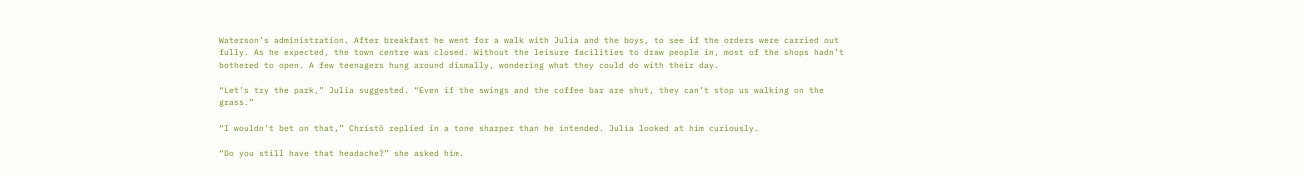Waterson’s administration. After breakfast he went for a walk with Julia and the boys, to see if the orders were carried out fully. As he expected, the town centre was closed. Without the leisure facilities to draw people in, most of the shops hadn’t bothered to open. A few teenagers hung around dismally, wondering what they could do with their day.

“Let’s try the park,” Julia suggested. “Even if the swings and the coffee bar are shut, they can’t stop us walking on the grass.”

“I wouldn’t bet on that,” Chrístõ replied in a tone sharper than he intended. Julia looked at him curiously.

“Do you still have that headache?” she asked him.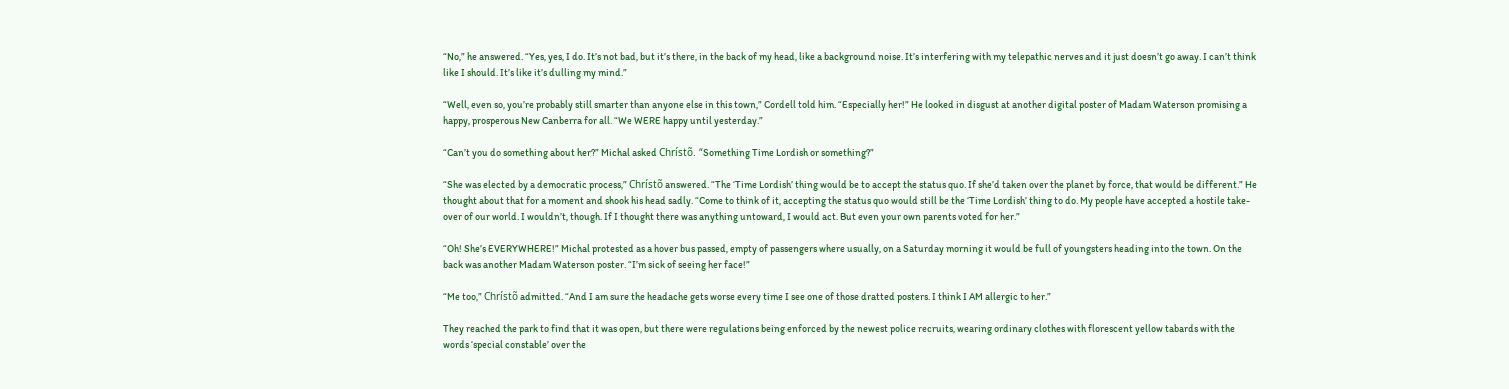“No,” he answered. “Yes, yes, I do. It’s not bad, but it’s there, in the back of my head, like a background noise. It’s interfering with my telepathic nerves and it just doesn’t go away. I can’t think like I should. It’s like it’s dulling my mind.”

“Well, even so, you’re probably still smarter than anyone else in this town,” Cordell told him. “Especially her!” He looked in disgust at another digital poster of Madam Waterson promising a happy, prosperous New Canberra for all. “We WERE happy until yesterday.”

“Can’t you do something about her?” Michal asked Chrístõ. “Something Time Lordish or something?”

“She was elected by a democratic process,” Chrístõ answered. “The ‘Time Lordish’ thing would be to accept the status quo. If she’d taken over the planet by force, that would be different.” He thought about that for a moment and shook his head sadly. “Come to think of it, accepting the status quo would still be the ‘Time Lordish’ thing to do. My people have accepted a hostile take-over of our world. I wouldn’t, though. If I thought there was anything untoward, I would act. But even your own parents voted for her.”

“Oh! She’s EVERYWHERE!” Michal protested as a hover bus passed, empty of passengers where usually, on a Saturday morning it would be full of youngsters heading into the town. On the back was another Madam Waterson poster. “I’m sick of seeing her face!”

“Me too,” Chrístõ admitted. “And I am sure the headache gets worse every time I see one of those dratted posters. I think I AM allergic to her.”

They reached the park to find that it was open, but there were regulations being enforced by the newest police recruits, wearing ordinary clothes with florescent yellow tabards with the words ‘special constable’ over the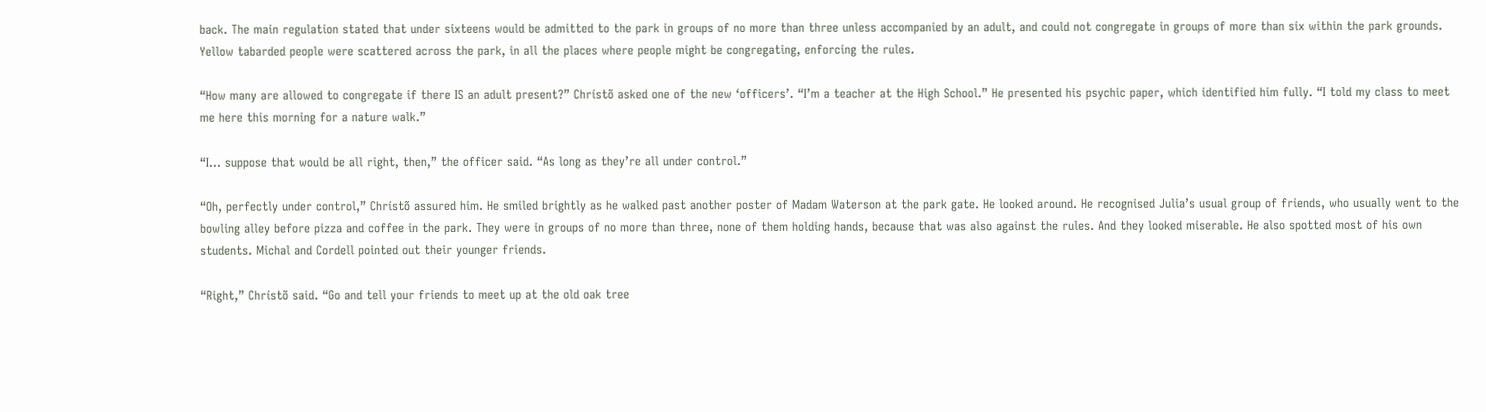back. The main regulation stated that under sixteens would be admitted to the park in groups of no more than three unless accompanied by an adult, and could not congregate in groups of more than six within the park grounds. Yellow tabarded people were scattered across the park, in all the places where people might be congregating, enforcing the rules.

“How many are allowed to congregate if there IS an adult present?” Chrístõ asked one of the new ‘officers’. “I’m a teacher at the High School.” He presented his psychic paper, which identified him fully. “I told my class to meet me here this morning for a nature walk.”

“I… suppose that would be all right, then,” the officer said. “As long as they’re all under control.”

“Oh, perfectly under control,” Chrístõ assured him. He smiled brightly as he walked past another poster of Madam Waterson at the park gate. He looked around. He recognised Julia’s usual group of friends, who usually went to the bowling alley before pizza and coffee in the park. They were in groups of no more than three, none of them holding hands, because that was also against the rules. And they looked miserable. He also spotted most of his own students. Michal and Cordell pointed out their younger friends.

“Right,” Chrístõ said. “Go and tell your friends to meet up at the old oak tree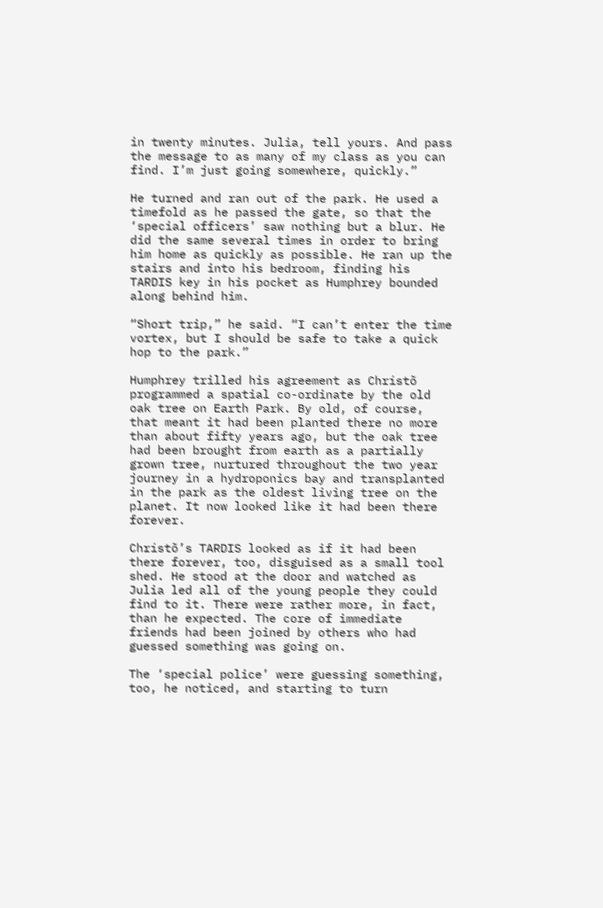in twenty minutes. Julia, tell yours. And pass the message to as many of my class as you can find. I’m just going somewhere, quickly.”

He turned and ran out of the park. He used a timefold as he passed the gate, so that the ‘special officers’ saw nothing but a blur. He did the same several times in order to bring him home as quickly as possible. He ran up the stairs and into his bedroom, finding his TARDIS key in his pocket as Humphrey bounded along behind him.

“Short trip,” he said. “I can’t enter the time vortex, but I should be safe to take a quick hop to the park.”

Humphrey trilled his agreement as Chrístõ programmed a spatial co-ordinate by the old oak tree on Earth Park. By old, of course, that meant it had been planted there no more than about fifty years ago, but the oak tree had been brought from earth as a partially grown tree, nurtured throughout the two year journey in a hydroponics bay and transplanted in the park as the oldest living tree on the planet. It now looked like it had been there forever.

Chrístõ’s TARDIS looked as if it had been there forever, too, disguised as a small tool shed. He stood at the door and watched as Julia led all of the young people they could find to it. There were rather more, in fact, than he expected. The core of immediate friends had been joined by others who had guessed something was going on.

The ‘special police’ were guessing something, too, he noticed, and starting to turn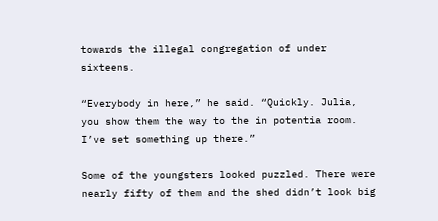towards the illegal congregation of under sixteens.

“Everybody in here,” he said. “Quickly. Julia, you show them the way to the in potentia room. I’ve set something up there.”

Some of the youngsters looked puzzled. There were nearly fifty of them and the shed didn’t look big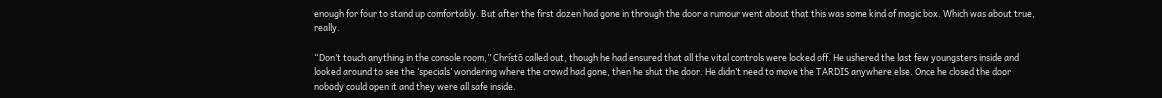enough for four to stand up comfortably. But after the first dozen had gone in through the door a rumour went about that this was some kind of magic box. Which was about true, really.

“Don’t touch anything in the console room,” Chrístõ called out, though he had ensured that all the vital controls were locked off. He ushered the last few youngsters inside and looked around to see the ‘specials’ wondering where the crowd had gone, then he shut the door. He didn’t need to move the TARDIS anywhere else. Once he closed the door nobody could open it and they were all safe inside.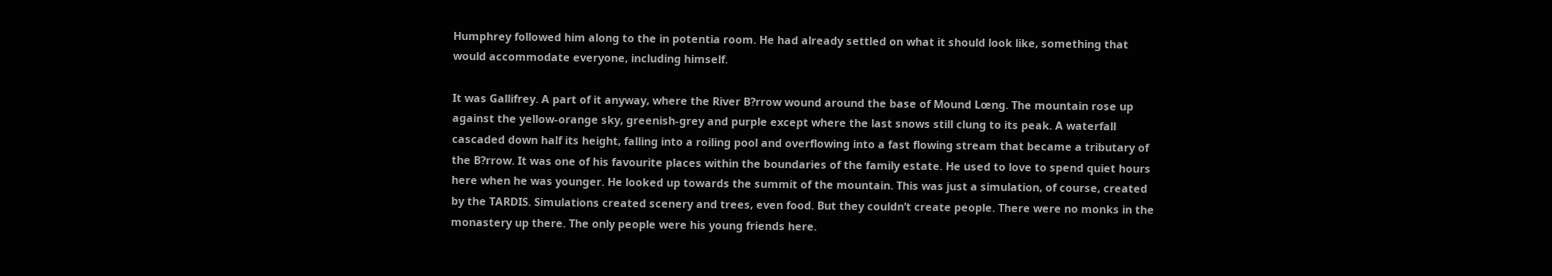Humphrey followed him along to the in potentia room. He had already settled on what it should look like, something that would accommodate everyone, including himself.

It was Gallifrey. A part of it anyway, where the River B?rrow wound around the base of Mound Lœng. The mountain rose up against the yellow-orange sky, greenish-grey and purple except where the last snows still clung to its peak. A waterfall cascaded down half its height, falling into a roiling pool and overflowing into a fast flowing stream that became a tributary of the B?rrow. It was one of his favourite places within the boundaries of the family estate. He used to love to spend quiet hours here when he was younger. He looked up towards the summit of the mountain. This was just a simulation, of course, created by the TARDIS. Simulations created scenery and trees, even food. But they couldn’t create people. There were no monks in the monastery up there. The only people were his young friends here.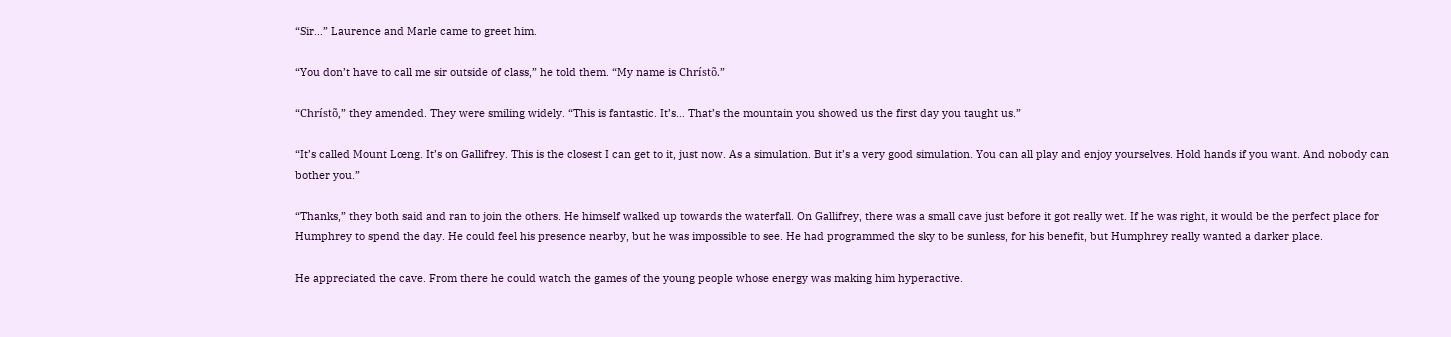“Sir…” Laurence and Marle came to greet him.

“You don’t have to call me sir outside of class,” he told them. “My name is Chrístõ.”

“Chrístõ,” they amended. They were smiling widely. “This is fantastic. It’s… That’s the mountain you showed us the first day you taught us.”

“It’s called Mount Lœng. It’s on Gallifrey. This is the closest I can get to it, just now. As a simulation. But it’s a very good simulation. You can all play and enjoy yourselves. Hold hands if you want. And nobody can bother you.”

“Thanks,” they both said and ran to join the others. He himself walked up towards the waterfall. On Gallifrey, there was a small cave just before it got really wet. If he was right, it would be the perfect place for Humphrey to spend the day. He could feel his presence nearby, but he was impossible to see. He had programmed the sky to be sunless, for his benefit, but Humphrey really wanted a darker place.

He appreciated the cave. From there he could watch the games of the young people whose energy was making him hyperactive.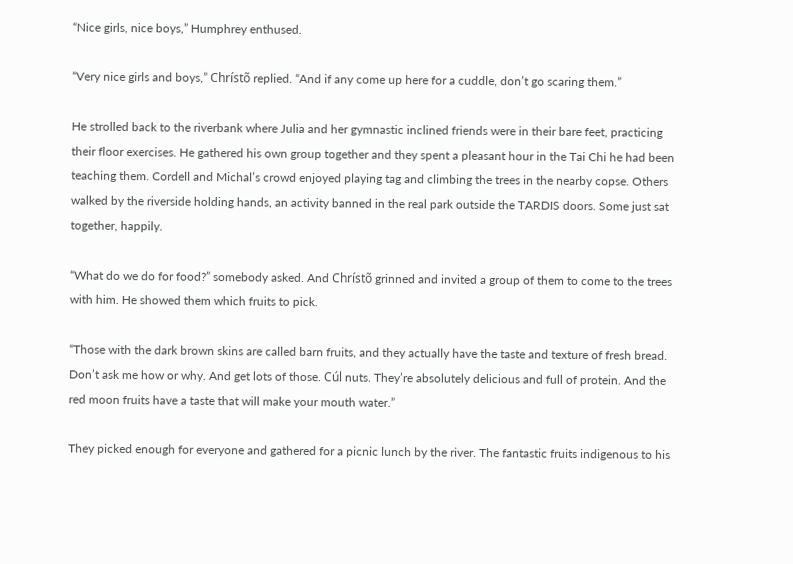“Nice girls, nice boys,” Humphrey enthused.

“Very nice girls and boys,” Chrístõ replied. “And if any come up here for a cuddle, don’t go scaring them.”

He strolled back to the riverbank where Julia and her gymnastic inclined friends were in their bare feet, practicing their floor exercises. He gathered his own group together and they spent a pleasant hour in the Tai Chi he had been teaching them. Cordell and Michal’s crowd enjoyed playing tag and climbing the trees in the nearby copse. Others walked by the riverside holding hands, an activity banned in the real park outside the TARDIS doors. Some just sat together, happily.

“What do we do for food?” somebody asked. And Chrístõ grinned and invited a group of them to come to the trees with him. He showed them which fruits to pick.

“Those with the dark brown skins are called barn fruits, and they actually have the taste and texture of fresh bread. Don’t ask me how or why. And get lots of those. Cúl nuts. They’re absolutely delicious and full of protein. And the red moon fruits have a taste that will make your mouth water.”

They picked enough for everyone and gathered for a picnic lunch by the river. The fantastic fruits indigenous to his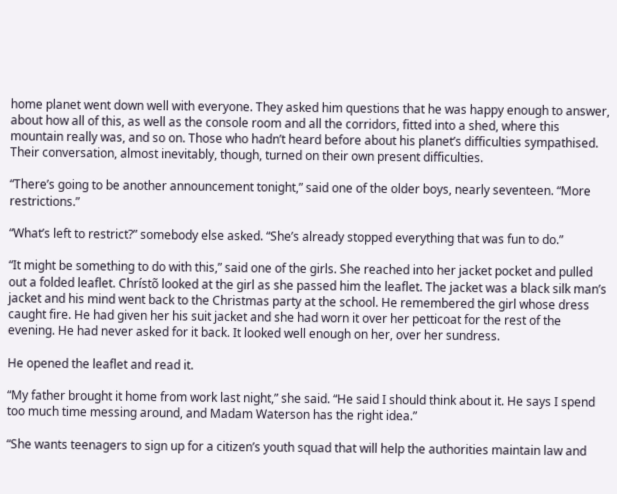home planet went down well with everyone. They asked him questions that he was happy enough to answer, about how all of this, as well as the console room and all the corridors, fitted into a shed, where this mountain really was, and so on. Those who hadn’t heard before about his planet’s difficulties sympathised. Their conversation, almost inevitably, though, turned on their own present difficulties.

“There’s going to be another announcement tonight,” said one of the older boys, nearly seventeen. “More restrictions.”

“What’s left to restrict?” somebody else asked. “She’s already stopped everything that was fun to do.”

“It might be something to do with this,” said one of the girls. She reached into her jacket pocket and pulled out a folded leaflet. Chrístõ looked at the girl as she passed him the leaflet. The jacket was a black silk man’s jacket and his mind went back to the Christmas party at the school. He remembered the girl whose dress caught fire. He had given her his suit jacket and she had worn it over her petticoat for the rest of the evening. He had never asked for it back. It looked well enough on her, over her sundress.

He opened the leaflet and read it.

“My father brought it home from work last night,” she said. “He said I should think about it. He says I spend too much time messing around, and Madam Waterson has the right idea.”

“She wants teenagers to sign up for a citizen’s youth squad that will help the authorities maintain law and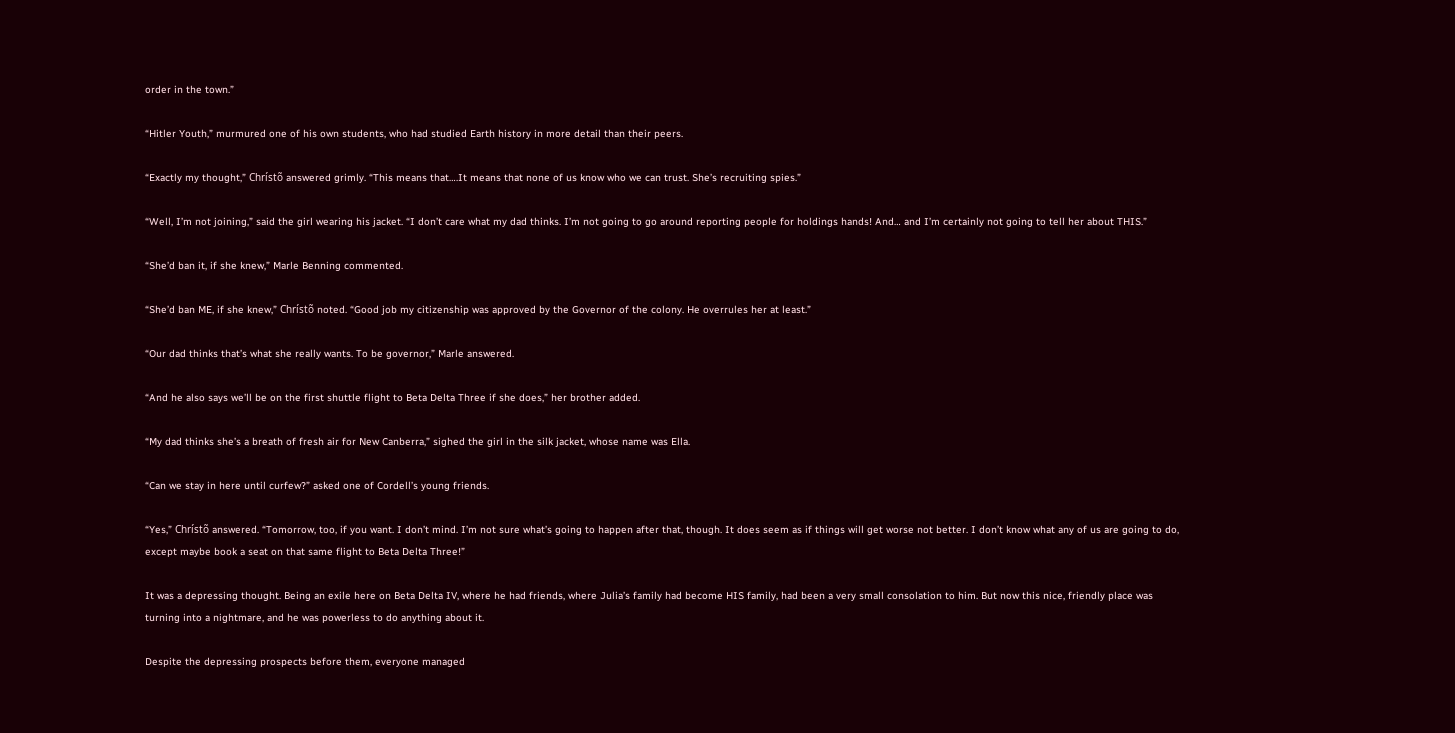order in the town.”

“Hitler Youth,” murmured one of his own students, who had studied Earth history in more detail than their peers.

“Exactly my thought,” Chrístõ answered grimly. “This means that….It means that none of us know who we can trust. She’s recruiting spies.”

“Well, I’m not joining,” said the girl wearing his jacket. “I don’t care what my dad thinks. I’m not going to go around reporting people for holdings hands! And… and I’m certainly not going to tell her about THIS.”

“She’d ban it, if she knew,” Marle Benning commented.

“She’d ban ME, if she knew,” Chrístõ noted. “Good job my citizenship was approved by the Governor of the colony. He overrules her at least.”

“Our dad thinks that’s what she really wants. To be governor,” Marle answered.

“And he also says we’ll be on the first shuttle flight to Beta Delta Three if she does,” her brother added.

“My dad thinks she’s a breath of fresh air for New Canberra,” sighed the girl in the silk jacket, whose name was Ella.

“Can we stay in here until curfew?” asked one of Cordell’s young friends.

“Yes,” Chrístõ answered. “Tomorrow, too, if you want. I don’t mind. I’m not sure what’s going to happen after that, though. It does seem as if things will get worse not better. I don’t know what any of us are going to do, except maybe book a seat on that same flight to Beta Delta Three!”

It was a depressing thought. Being an exile here on Beta Delta IV, where he had friends, where Julia’s family had become HIS family, had been a very small consolation to him. But now this nice, friendly place was turning into a nightmare, and he was powerless to do anything about it.

Despite the depressing prospects before them, everyone managed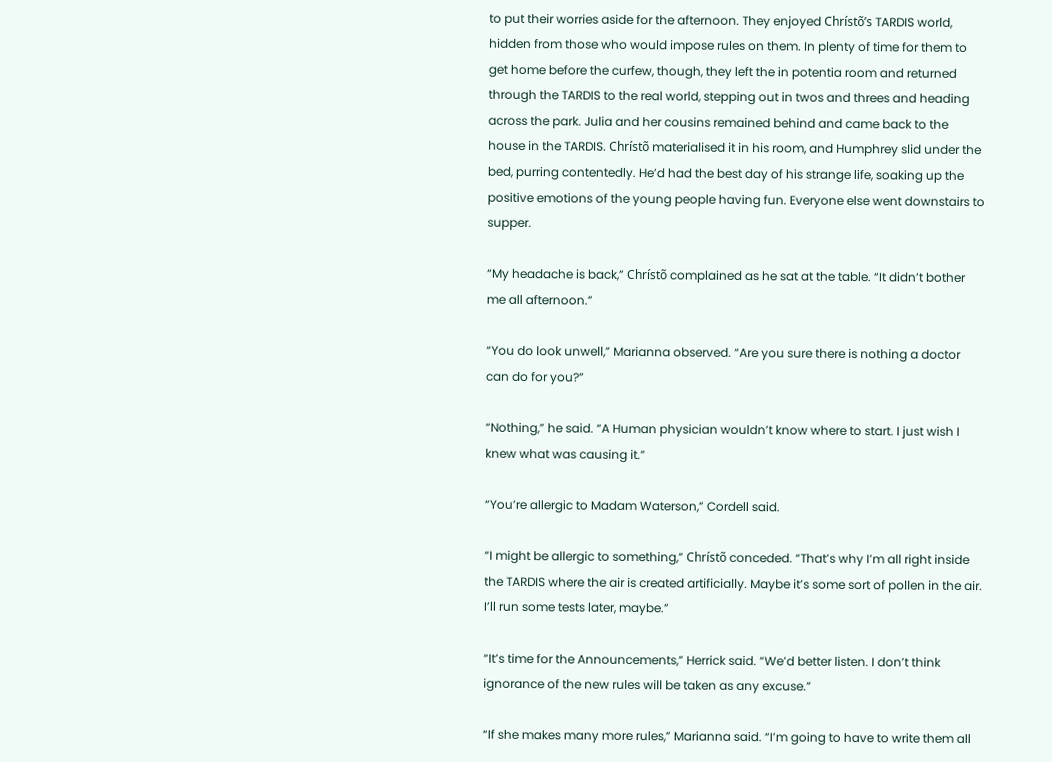to put their worries aside for the afternoon. They enjoyed Chrístõ’s TARDIS world, hidden from those who would impose rules on them. In plenty of time for them to get home before the curfew, though, they left the in potentia room and returned through the TARDIS to the real world, stepping out in twos and threes and heading across the park. Julia and her cousins remained behind and came back to the house in the TARDIS. Chrístõ materialised it in his room, and Humphrey slid under the bed, purring contentedly. He’d had the best day of his strange life, soaking up the positive emotions of the young people having fun. Everyone else went downstairs to supper.

“My headache is back,” Chrístõ complained as he sat at the table. “It didn’t bother me all afternoon.”

“You do look unwell,” Marianna observed. “Are you sure there is nothing a doctor can do for you?”

“Nothing,” he said. “A Human physician wouldn’t know where to start. I just wish I knew what was causing it.”

“You’re allergic to Madam Waterson,” Cordell said.

“I might be allergic to something,” Chrístõ conceded. “That’s why I’m all right inside the TARDIS where the air is created artificially. Maybe it’s some sort of pollen in the air. I’ll run some tests later, maybe.”

“It’s time for the Announcements,” Herrick said. “We’d better listen. I don’t think ignorance of the new rules will be taken as any excuse.”

“If she makes many more rules,” Marianna said. “I’m going to have to write them all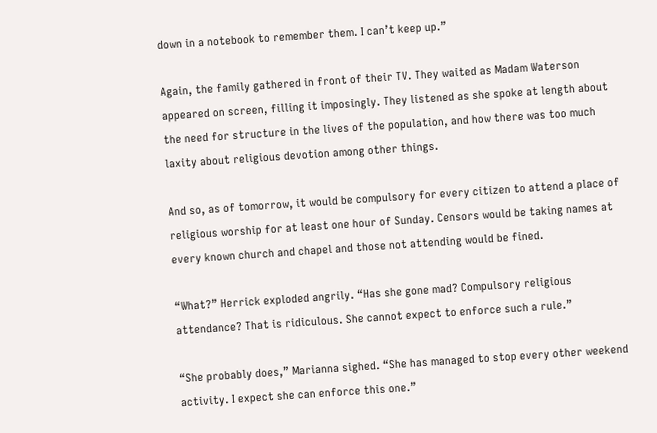down in a notebook to remember them. I can’t keep up.”

Again, the family gathered in front of their TV. They waited as Madam Waterson appeared on screen, filling it imposingly. They listened as she spoke at length about the need for structure in the lives of the population, and how there was too much laxity about religious devotion among other things.

And so, as of tomorrow, it would be compulsory for every citizen to attend a place of religious worship for at least one hour of Sunday. Censors would be taking names at every known church and chapel and those not attending would be fined.

“What?” Herrick exploded angrily. “Has she gone mad? Compulsory religious attendance? That is ridiculous. She cannot expect to enforce such a rule.”

“She probably does,” Marianna sighed. “She has managed to stop every other weekend activity. I expect she can enforce this one.”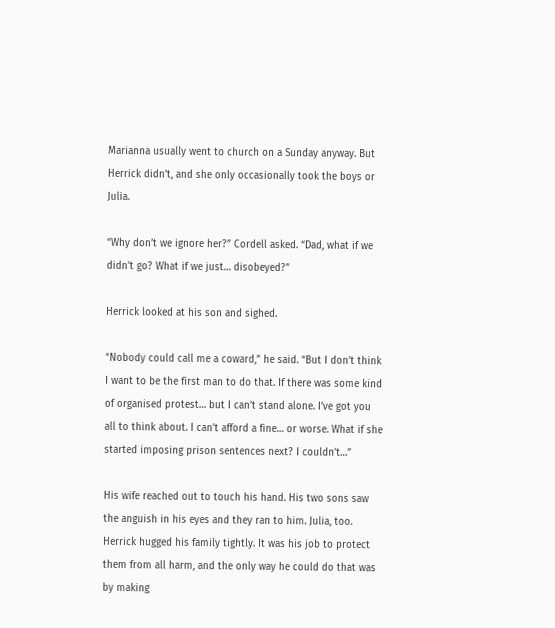Marianna usually went to church on a Sunday anyway. But Herrick didn’t, and she only occasionally took the boys or Julia.

“Why don’t we ignore her?” Cordell asked. “Dad, what if we didn’t go? What if we just… disobeyed?”

Herrick looked at his son and sighed.

“Nobody could call me a coward,” he said. “But I don’t think I want to be the first man to do that. If there was some kind of organised protest… but I can’t stand alone. I’ve got you all to think about. I can’t afford a fine… or worse. What if she started imposing prison sentences next? I couldn’t…”

His wife reached out to touch his hand. His two sons saw the anguish in his eyes and they ran to him. Julia, too. Herrick hugged his family tightly. It was his job to protect them from all harm, and the only way he could do that was by making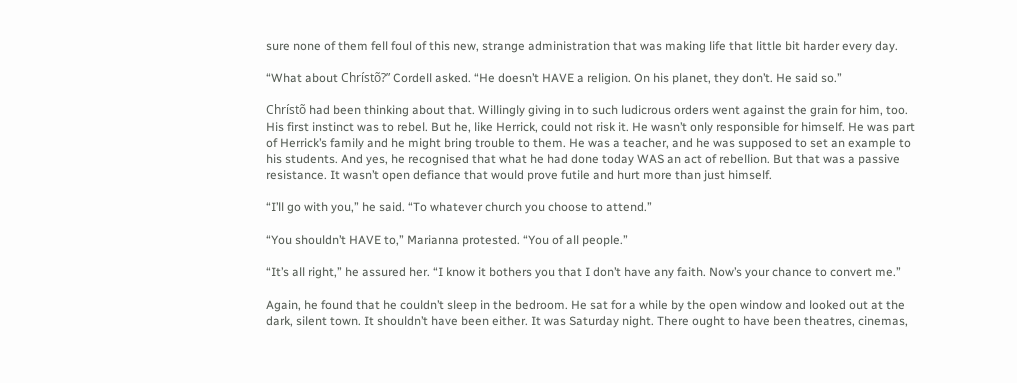sure none of them fell foul of this new, strange administration that was making life that little bit harder every day.

“What about Chrístõ?” Cordell asked. “He doesn’t HAVE a religion. On his planet, they don’t. He said so.”

Chrístõ had been thinking about that. Willingly giving in to such ludicrous orders went against the grain for him, too. His first instinct was to rebel. But he, like Herrick, could not risk it. He wasn’t only responsible for himself. He was part of Herrick’s family and he might bring trouble to them. He was a teacher, and he was supposed to set an example to his students. And yes, he recognised that what he had done today WAS an act of rebellion. But that was a passive resistance. It wasn’t open defiance that would prove futile and hurt more than just himself.

“I’ll go with you,” he said. “To whatever church you choose to attend.”

“You shouldn’t HAVE to,” Marianna protested. “You of all people.”

“It’s all right,” he assured her. “I know it bothers you that I don’t have any faith. Now’s your chance to convert me.”

Again, he found that he couldn’t sleep in the bedroom. He sat for a while by the open window and looked out at the dark, silent town. It shouldn’t have been either. It was Saturday night. There ought to have been theatres, cinemas,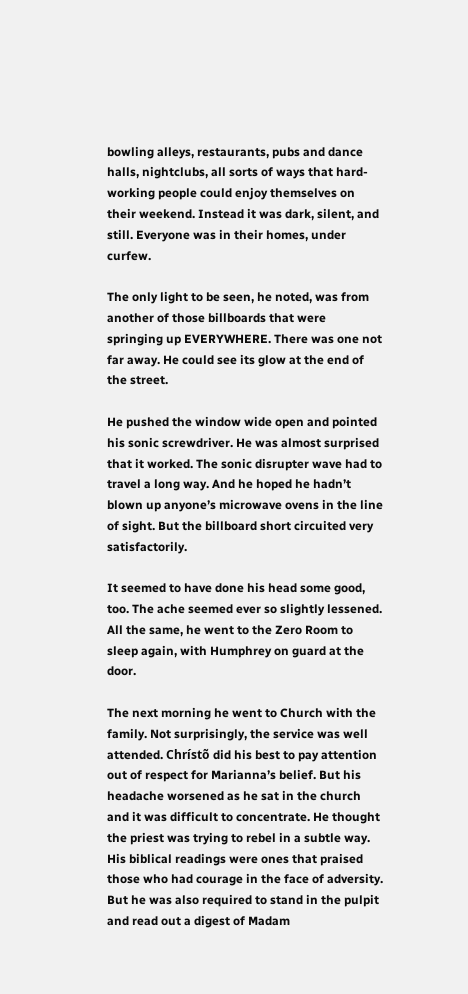bowling alleys, restaurants, pubs and dance halls, nightclubs, all sorts of ways that hard-working people could enjoy themselves on their weekend. Instead it was dark, silent, and still. Everyone was in their homes, under curfew.

The only light to be seen, he noted, was from another of those billboards that were springing up EVERYWHERE. There was one not far away. He could see its glow at the end of the street.

He pushed the window wide open and pointed his sonic screwdriver. He was almost surprised that it worked. The sonic disrupter wave had to travel a long way. And he hoped he hadn’t blown up anyone’s microwave ovens in the line of sight. But the billboard short circuited very satisfactorily.

It seemed to have done his head some good, too. The ache seemed ever so slightly lessened. All the same, he went to the Zero Room to sleep again, with Humphrey on guard at the door.

The next morning he went to Church with the family. Not surprisingly, the service was well attended. Chrístõ did his best to pay attention out of respect for Marianna’s belief. But his headache worsened as he sat in the church and it was difficult to concentrate. He thought the priest was trying to rebel in a subtle way. His biblical readings were ones that praised those who had courage in the face of adversity. But he was also required to stand in the pulpit and read out a digest of Madam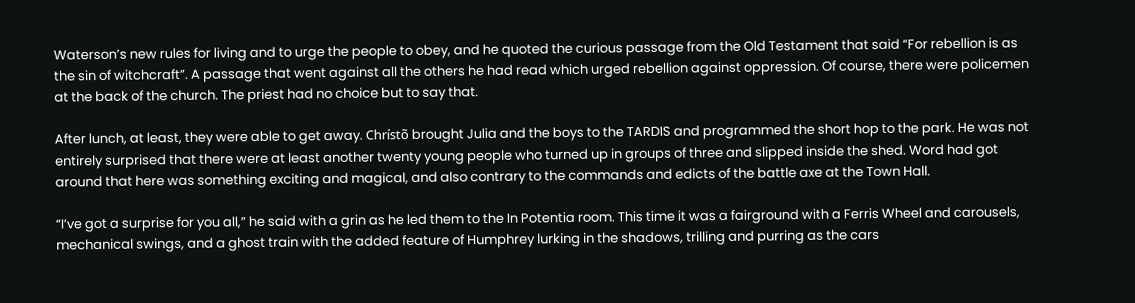Waterson’s new rules for living and to urge the people to obey, and he quoted the curious passage from the Old Testament that said “For rebellion is as the sin of witchcraft”. A passage that went against all the others he had read which urged rebellion against oppression. Of course, there were policemen at the back of the church. The priest had no choice but to say that.

After lunch, at least, they were able to get away. Chrístõ brought Julia and the boys to the TARDIS and programmed the short hop to the park. He was not entirely surprised that there were at least another twenty young people who turned up in groups of three and slipped inside the shed. Word had got around that here was something exciting and magical, and also contrary to the commands and edicts of the battle axe at the Town Hall.

“I’ve got a surprise for you all,” he said with a grin as he led them to the In Potentia room. This time it was a fairground with a Ferris Wheel and carousels, mechanical swings, and a ghost train with the added feature of Humphrey lurking in the shadows, trilling and purring as the cars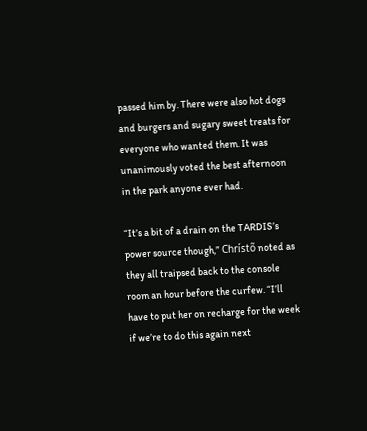passed him by. There were also hot dogs and burgers and sugary sweet treats for everyone who wanted them. It was unanimously voted the best afternoon in the park anyone ever had.

“It’s a bit of a drain on the TARDIS’s power source though,” Chrístõ noted as they all traipsed back to the console room an hour before the curfew. “I’ll have to put her on recharge for the week if we’re to do this again next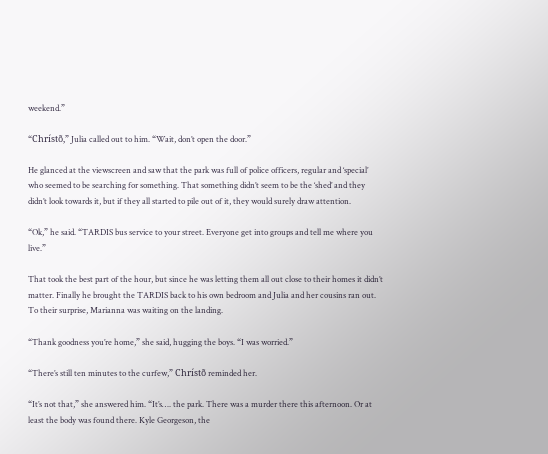weekend.”

“Chrístõ,” Julia called out to him. “Wait, don’t open the door.”

He glanced at the viewscreen and saw that the park was full of police officers, regular and ‘special’ who seemed to be searching for something. That something didn’t seem to be the ‘shed’ and they didn’t look towards it, but if they all started to pile out of it, they would surely draw attention.

“Ok,” he said. “TARDIS bus service to your street. Everyone get into groups and tell me where you live.”

That took the best part of the hour, but since he was letting them all out close to their homes it didn’t matter. Finally he brought the TARDIS back to his own bedroom and Julia and her cousins ran out. To their surprise, Marianna was waiting on the landing.

“Thank goodness you’re home,” she said, hugging the boys. “I was worried.”

“There’s still ten minutes to the curfew,” Chrístõ reminded her.

“It’s not that,” she answered him. “It’s…. the park. There was a murder there this afternoon. Or at least the body was found there. Kyle Georgeson, the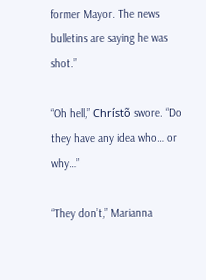former Mayor. The news bulletins are saying he was shot.”

“Oh hell,” Chrístõ swore. “Do they have any idea who… or why…”

“They don’t,” Marianna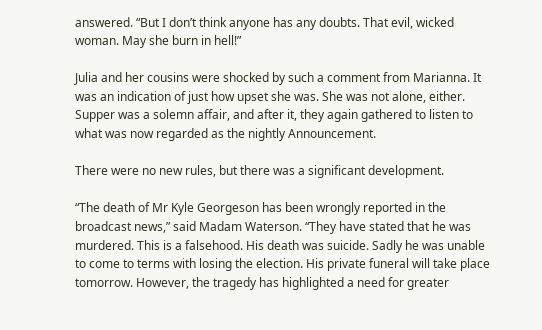answered. “But I don’t think anyone has any doubts. That evil, wicked woman. May she burn in hell!”

Julia and her cousins were shocked by such a comment from Marianna. It was an indication of just how upset she was. She was not alone, either. Supper was a solemn affair, and after it, they again gathered to listen to what was now regarded as the nightly Announcement.

There were no new rules, but there was a significant development.

“The death of Mr Kyle Georgeson has been wrongly reported in the broadcast news,” said Madam Waterson. “They have stated that he was murdered. This is a falsehood. His death was suicide. Sadly he was unable to come to terms with losing the election. His private funeral will take place tomorrow. However, the tragedy has highlighted a need for greater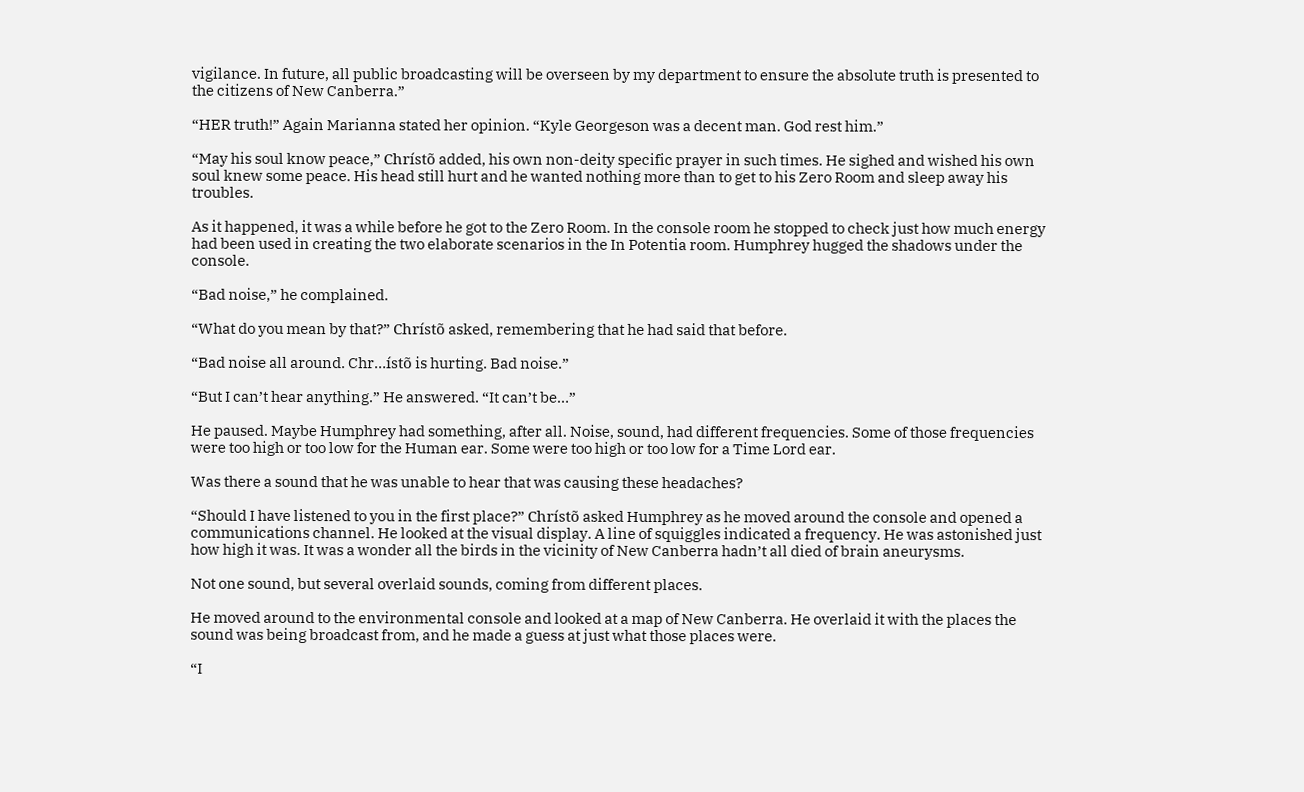vigilance. In future, all public broadcasting will be overseen by my department to ensure the absolute truth is presented to the citizens of New Canberra.”

“HER truth!” Again Marianna stated her opinion. “Kyle Georgeson was a decent man. God rest him.”

“May his soul know peace,” Chrístõ added, his own non-deity specific prayer in such times. He sighed and wished his own soul knew some peace. His head still hurt and he wanted nothing more than to get to his Zero Room and sleep away his troubles.

As it happened, it was a while before he got to the Zero Room. In the console room he stopped to check just how much energy had been used in creating the two elaborate scenarios in the In Potentia room. Humphrey hugged the shadows under the console.

“Bad noise,” he complained.

“What do you mean by that?” Chrístõ asked, remembering that he had said that before.

“Bad noise all around. Chr…ístõ is hurting. Bad noise.”

“But I can’t hear anything.” He answered. “It can’t be…”

He paused. Maybe Humphrey had something, after all. Noise, sound, had different frequencies. Some of those frequencies were too high or too low for the Human ear. Some were too high or too low for a Time Lord ear.

Was there a sound that he was unable to hear that was causing these headaches?

“Should I have listened to you in the first place?” Chrístõ asked Humphrey as he moved around the console and opened a communications channel. He looked at the visual display. A line of squiggles indicated a frequency. He was astonished just how high it was. It was a wonder all the birds in the vicinity of New Canberra hadn’t all died of brain aneurysms.

Not one sound, but several overlaid sounds, coming from different places.

He moved around to the environmental console and looked at a map of New Canberra. He overlaid it with the places the sound was being broadcast from, and he made a guess at just what those places were.

“I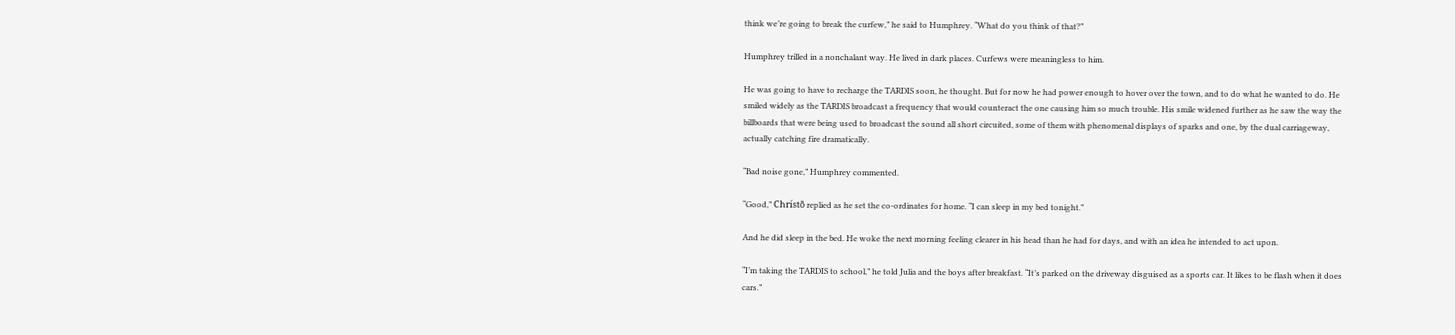think we’re going to break the curfew,” he said to Humphrey. “What do you think of that?”

Humphrey trilled in a nonchalant way. He lived in dark places. Curfews were meaningless to him.

He was going to have to recharge the TARDIS soon, he thought. But for now he had power enough to hover over the town, and to do what he wanted to do. He smiled widely as the TARDIS broadcast a frequency that would counteract the one causing him so much trouble. His smile widened further as he saw the way the billboards that were being used to broadcast the sound all short circuited, some of them with phenomenal displays of sparks and one, by the dual carriageway, actually catching fire dramatically.

“Bad noise gone,” Humphrey commented.

“Good,” Chrístõ replied as he set the co-ordinates for home. “I can sleep in my bed tonight.”

And he did sleep in the bed. He woke the next morning feeling clearer in his head than he had for days, and with an idea he intended to act upon.

“I’m taking the TARDIS to school,” he told Julia and the boys after breakfast. “It’s parked on the driveway disguised as a sports car. It likes to be flash when it does cars.”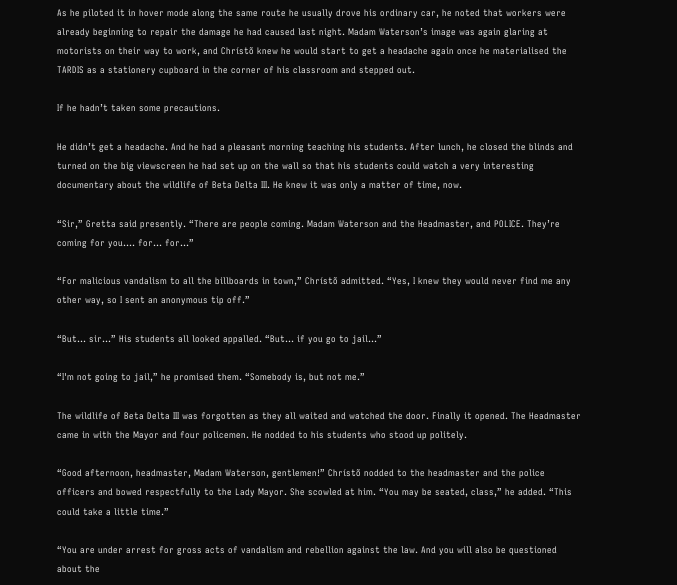As he piloted it in hover mode along the same route he usually drove his ordinary car, he noted that workers were already beginning to repair the damage he had caused last night. Madam Waterson’s image was again glaring at motorists on their way to work, and Chrístõ knew he would start to get a headache again once he materialised the TARDIS as a stationery cupboard in the corner of his classroom and stepped out.

If he hadn’t taken some precautions.

He didn’t get a headache. And he had a pleasant morning teaching his students. After lunch, he closed the blinds and turned on the big viewscreen he had set up on the wall so that his students could watch a very interesting documentary about the wildlife of Beta Delta III. He knew it was only a matter of time, now.

“Sir,” Gretta said presently. “There are people coming. Madam Waterson and the Headmaster, and POLICE. They’re coming for you…. for… for…”

“For malicious vandalism to all the billboards in town,” Chrístõ admitted. “Yes, I knew they would never find me any other way, so I sent an anonymous tip off.”

“But… sir…” His students all looked appalled. “But… if you go to jail…”

“I'm not going to jail,” he promised them. “Somebody is, but not me.”

The wildlife of Beta Delta III was forgotten as they all waited and watched the door. Finally it opened. The Headmaster came in with the Mayor and four policemen. He nodded to his students who stood up politely.

“Good afternoon, headmaster, Madam Waterson, gentlemen!” Chrístõ nodded to the headmaster and the police officers and bowed respectfully to the Lady Mayor. She scowled at him. “You may be seated, class,” he added. “This could take a little time.”

“You are under arrest for gross acts of vandalism and rebellion against the law. And you will also be questioned about the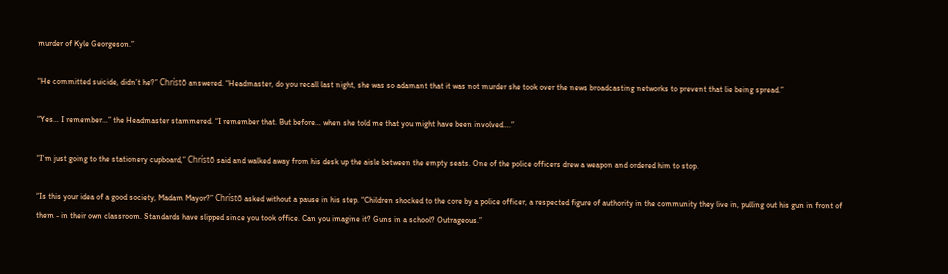murder of Kyle Georgeson.”

“He committed suicide, didn’t he?” Chrístõ answered. “Headmaster, do you recall last night, she was so adamant that it was not murder she took over the news broadcasting networks to prevent that lie being spread.”

“Yes… I remember…” the Headmaster stammered. “I remember that. But before… when she told me that you might have been involved….”

“I'm just going to the stationery cupboard,” Chrístõ said and walked away from his desk up the aisle between the empty seats. One of the police officers drew a weapon and ordered him to stop.

“Is this your idea of a good society, Madam Mayor?” Chrístõ asked without a pause in his step. “Children shocked to the core by a police officer, a respected figure of authority in the community they live in, pulling out his gun in front of them - in their own classroom. Standards have slipped since you took office. Can you imagine it? Guns in a school? Outrageous.”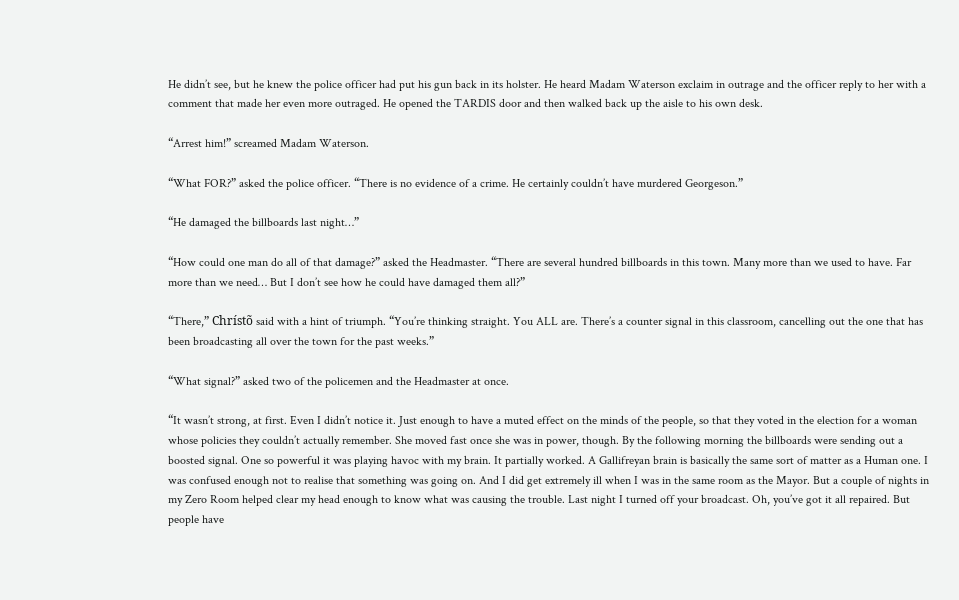He didn’t see, but he knew the police officer had put his gun back in its holster. He heard Madam Waterson exclaim in outrage and the officer reply to her with a comment that made her even more outraged. He opened the TARDIS door and then walked back up the aisle to his own desk.

“Arrest him!” screamed Madam Waterson.

“What FOR?” asked the police officer. “There is no evidence of a crime. He certainly couldn’t have murdered Georgeson.”

“He damaged the billboards last night…”

“How could one man do all of that damage?” asked the Headmaster. “There are several hundred billboards in this town. Many more than we used to have. Far more than we need… But I don’t see how he could have damaged them all?”

“There,” Chrístõ said with a hint of triumph. “You’re thinking straight. You ALL are. There’s a counter signal in this classroom, cancelling out the one that has been broadcasting all over the town for the past weeks.”

“What signal?” asked two of the policemen and the Headmaster at once.

“It wasn’t strong, at first. Even I didn’t notice it. Just enough to have a muted effect on the minds of the people, so that they voted in the election for a woman whose policies they couldn’t actually remember. She moved fast once she was in power, though. By the following morning the billboards were sending out a boosted signal. One so powerful it was playing havoc with my brain. It partially worked. A Gallifreyan brain is basically the same sort of matter as a Human one. I was confused enough not to realise that something was going on. And I did get extremely ill when I was in the same room as the Mayor. But a couple of nights in my Zero Room helped clear my head enough to know what was causing the trouble. Last night I turned off your broadcast. Oh, you’ve got it all repaired. But people have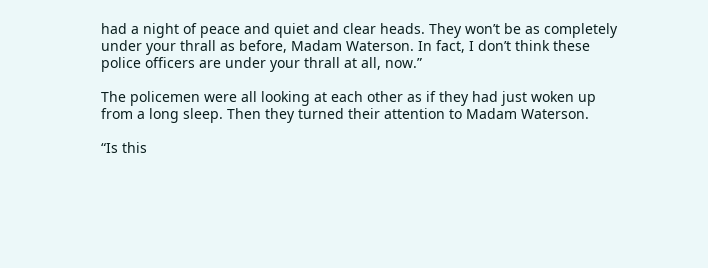had a night of peace and quiet and clear heads. They won’t be as completely under your thrall as before, Madam Waterson. In fact, I don’t think these police officers are under your thrall at all, now.”

The policemen were all looking at each other as if they had just woken up from a long sleep. Then they turned their attention to Madam Waterson.

“Is this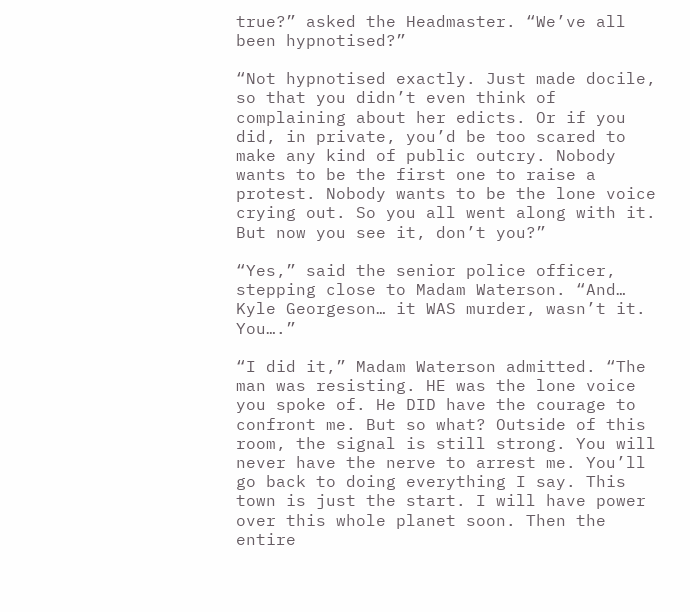true?” asked the Headmaster. “We’ve all been hypnotised?”

“Not hypnotised exactly. Just made docile, so that you didn’t even think of complaining about her edicts. Or if you did, in private, you’d be too scared to make any kind of public outcry. Nobody wants to be the first one to raise a protest. Nobody wants to be the lone voice crying out. So you all went along with it. But now you see it, don’t you?”

“Yes,” said the senior police officer, stepping close to Madam Waterson. “And… Kyle Georgeson… it WAS murder, wasn’t it. You….”

“I did it,” Madam Waterson admitted. “The man was resisting. HE was the lone voice you spoke of. He DID have the courage to confront me. But so what? Outside of this room, the signal is still strong. You will never have the nerve to arrest me. You’ll go back to doing everything I say. This town is just the start. I will have power over this whole planet soon. Then the entire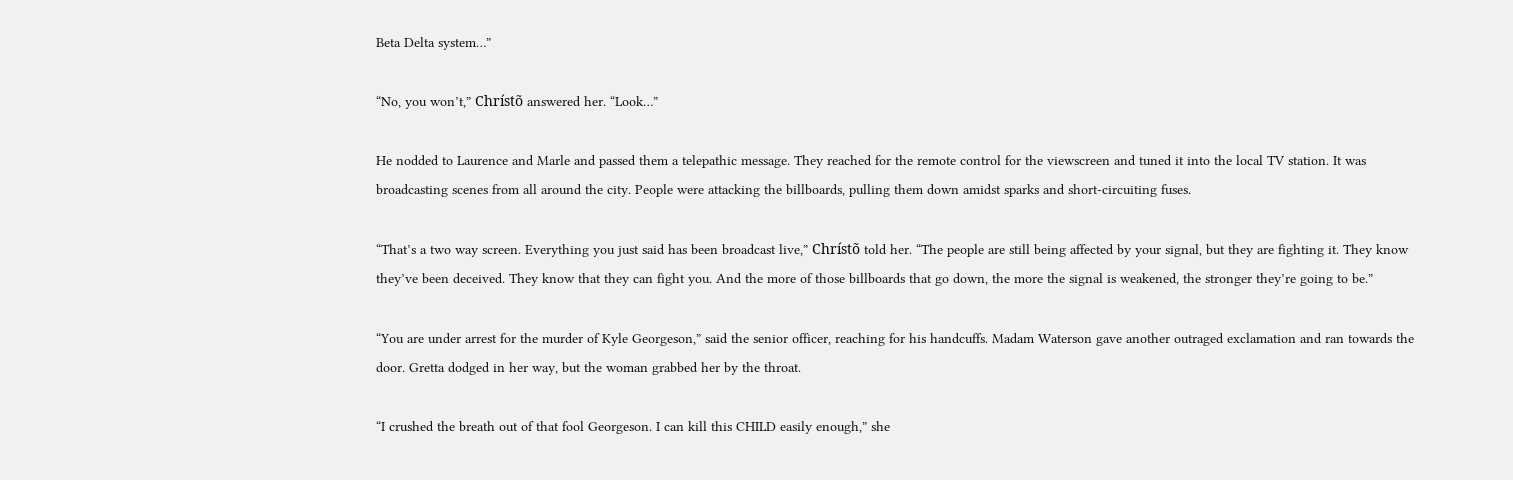Beta Delta system…”

“No, you won’t,” Chrístõ answered her. “Look…”

He nodded to Laurence and Marle and passed them a telepathic message. They reached for the remote control for the viewscreen and tuned it into the local TV station. It was broadcasting scenes from all around the city. People were attacking the billboards, pulling them down amidst sparks and short-circuiting fuses.

“That’s a two way screen. Everything you just said has been broadcast live,” Chrístõ told her. “The people are still being affected by your signal, but they are fighting it. They know they’ve been deceived. They know that they can fight you. And the more of those billboards that go down, the more the signal is weakened, the stronger they’re going to be.”

“You are under arrest for the murder of Kyle Georgeson,” said the senior officer, reaching for his handcuffs. Madam Waterson gave another outraged exclamation and ran towards the door. Gretta dodged in her way, but the woman grabbed her by the throat.

“I crushed the breath out of that fool Georgeson. I can kill this CHILD easily enough,” she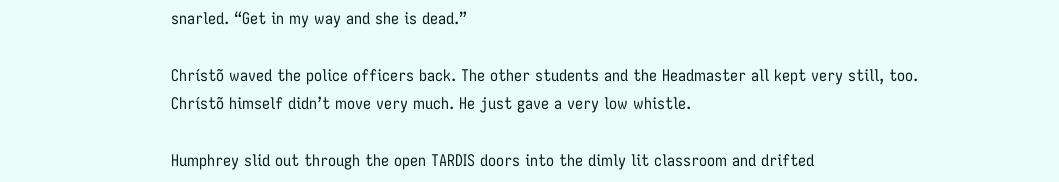snarled. “Get in my way and she is dead.”

Chrístõ waved the police officers back. The other students and the Headmaster all kept very still, too. Chrístõ himself didn’t move very much. He just gave a very low whistle.

Humphrey slid out through the open TARDIS doors into the dimly lit classroom and drifted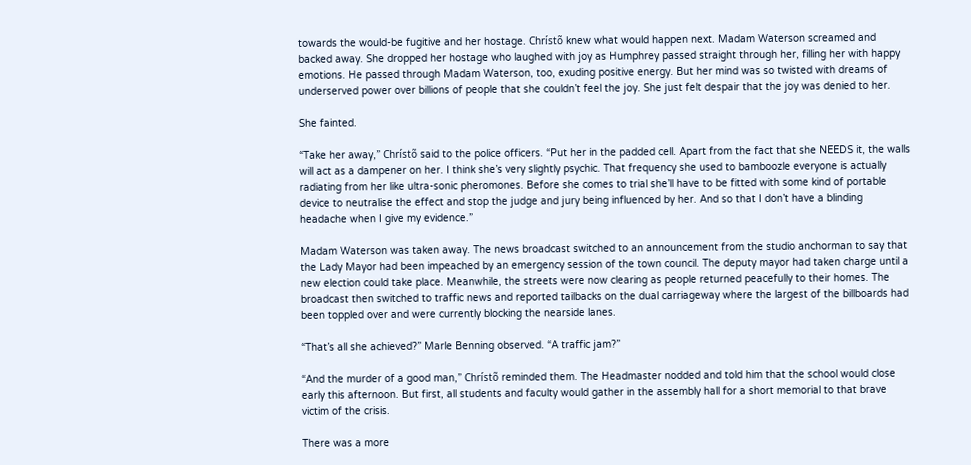towards the would-be fugitive and her hostage. Chrístõ knew what would happen next. Madam Waterson screamed and backed away. She dropped her hostage who laughed with joy as Humphrey passed straight through her, filling her with happy emotions. He passed through Madam Waterson, too, exuding positive energy. But her mind was so twisted with dreams of underserved power over billions of people that she couldn’t feel the joy. She just felt despair that the joy was denied to her.

She fainted.

“Take her away,” Chrístõ said to the police officers. “Put her in the padded cell. Apart from the fact that she NEEDS it, the walls will act as a dampener on her. I think she’s very slightly psychic. That frequency she used to bamboozle everyone is actually radiating from her like ultra-sonic pheromones. Before she comes to trial she’ll have to be fitted with some kind of portable device to neutralise the effect and stop the judge and jury being influenced by her. And so that I don’t have a blinding headache when I give my evidence.”

Madam Waterson was taken away. The news broadcast switched to an announcement from the studio anchorman to say that the Lady Mayor had been impeached by an emergency session of the town council. The deputy mayor had taken charge until a new election could take place. Meanwhile, the streets were now clearing as people returned peacefully to their homes. The broadcast then switched to traffic news and reported tailbacks on the dual carriageway where the largest of the billboards had been toppled over and were currently blocking the nearside lanes.

“That’s all she achieved?” Marle Benning observed. “A traffic jam?”

“And the murder of a good man,” Chrístõ reminded them. The Headmaster nodded and told him that the school would close early this afternoon. But first, all students and faculty would gather in the assembly hall for a short memorial to that brave victim of the crisis.

There was a more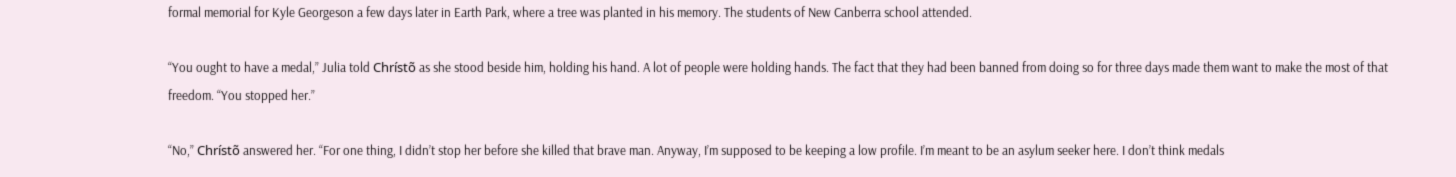formal memorial for Kyle Georgeson a few days later in Earth Park, where a tree was planted in his memory. The students of New Canberra school attended.

“You ought to have a medal,” Julia told Chrístõ as she stood beside him, holding his hand. A lot of people were holding hands. The fact that they had been banned from doing so for three days made them want to make the most of that freedom. “You stopped her.”

“No,” Chrístõ answered her. “For one thing, I didn’t stop her before she killed that brave man. Anyway, I’m supposed to be keeping a low profile. I’m meant to be an asylum seeker here. I don’t think medals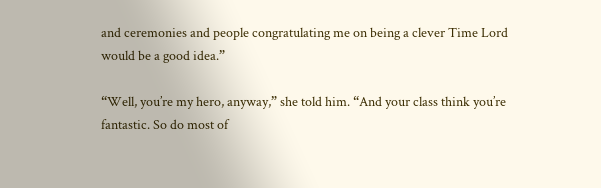and ceremonies and people congratulating me on being a clever Time Lord would be a good idea.”

“Well, you’re my hero, anyway,” she told him. “And your class think you’re fantastic. So do most of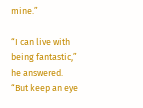mine.”

“I can live with being fantastic,” he answered. “But keep an eye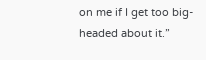on me if I get too big-headed about it.”